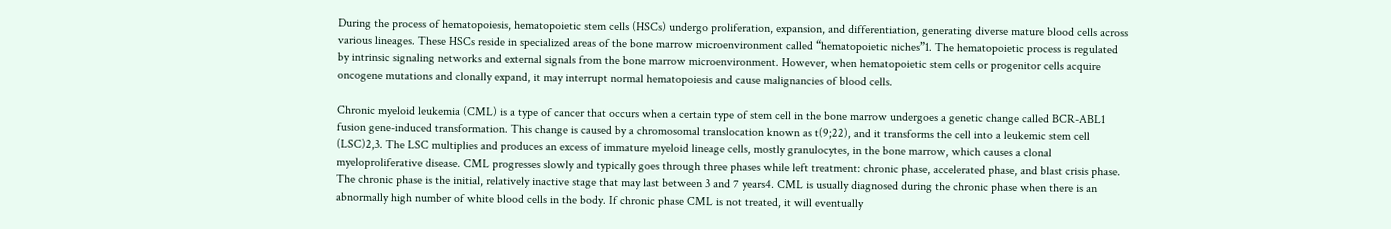During the process of hematopoiesis, hematopoietic stem cells (HSCs) undergo proliferation, expansion, and differentiation, generating diverse mature blood cells across various lineages. These HSCs reside in specialized areas of the bone marrow microenvironment called “hematopoietic niches”1. The hematopoietic process is regulated by intrinsic signaling networks and external signals from the bone marrow microenvironment. However, when hematopoietic stem cells or progenitor cells acquire oncogene mutations and clonally expand, it may interrupt normal hematopoiesis and cause malignancies of blood cells.

Chronic myeloid leukemia (CML) is a type of cancer that occurs when a certain type of stem cell in the bone marrow undergoes a genetic change called BCR-ABL1 fusion gene-induced transformation. This change is caused by a chromosomal translocation known as t(9;22), and it transforms the cell into a leukemic stem cell (LSC)2,3. The LSC multiplies and produces an excess of immature myeloid lineage cells, mostly granulocytes, in the bone marrow, which causes a clonal myeloproliferative disease. CML progresses slowly and typically goes through three phases while left treatment: chronic phase, accelerated phase, and blast crisis phase. The chronic phase is the initial, relatively inactive stage that may last between 3 and 7 years4. CML is usually diagnosed during the chronic phase when there is an abnormally high number of white blood cells in the body. If chronic phase CML is not treated, it will eventually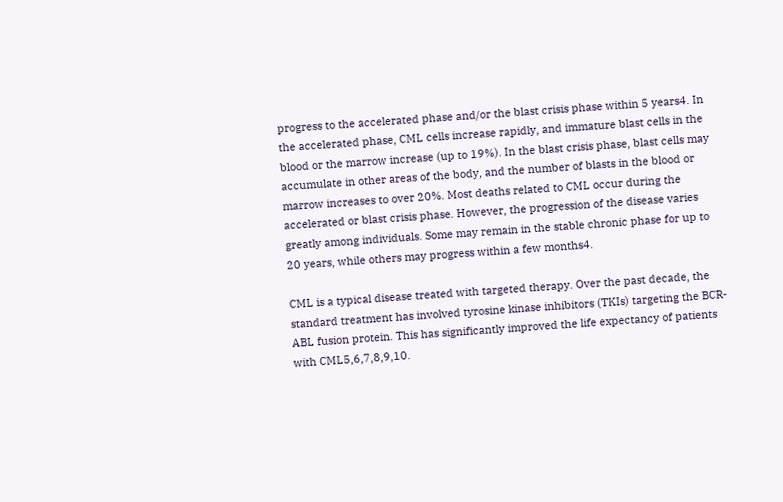progress to the accelerated phase and/or the blast crisis phase within 5 years4. In the accelerated phase, CML cells increase rapidly, and immature blast cells in the blood or the marrow increase (up to 19%). In the blast crisis phase, blast cells may accumulate in other areas of the body, and the number of blasts in the blood or marrow increases to over 20%. Most deaths related to CML occur during the accelerated or blast crisis phase. However, the progression of the disease varies greatly among individuals. Some may remain in the stable chronic phase for up to 20 years, while others may progress within a few months4.

CML is a typical disease treated with targeted therapy. Over the past decade, the standard treatment has involved tyrosine kinase inhibitors (TKIs) targeting the BCR-ABL fusion protein. This has significantly improved the life expectancy of patients with CML5,6,7,8,9,10.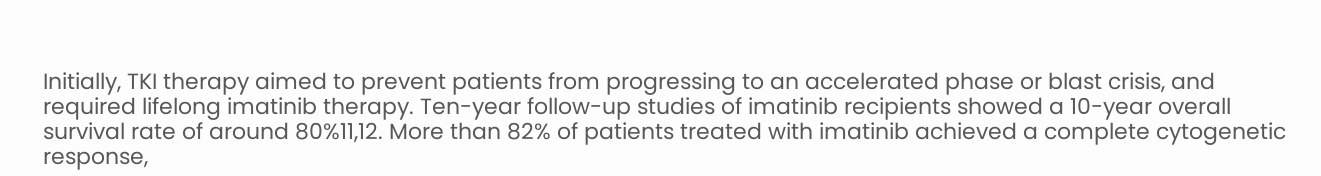Initially, TKI therapy aimed to prevent patients from progressing to an accelerated phase or blast crisis, and required lifelong imatinib therapy. Ten-year follow-up studies of imatinib recipients showed a 10-year overall survival rate of around 80%11,12. More than 82% of patients treated with imatinib achieved a complete cytogenetic response,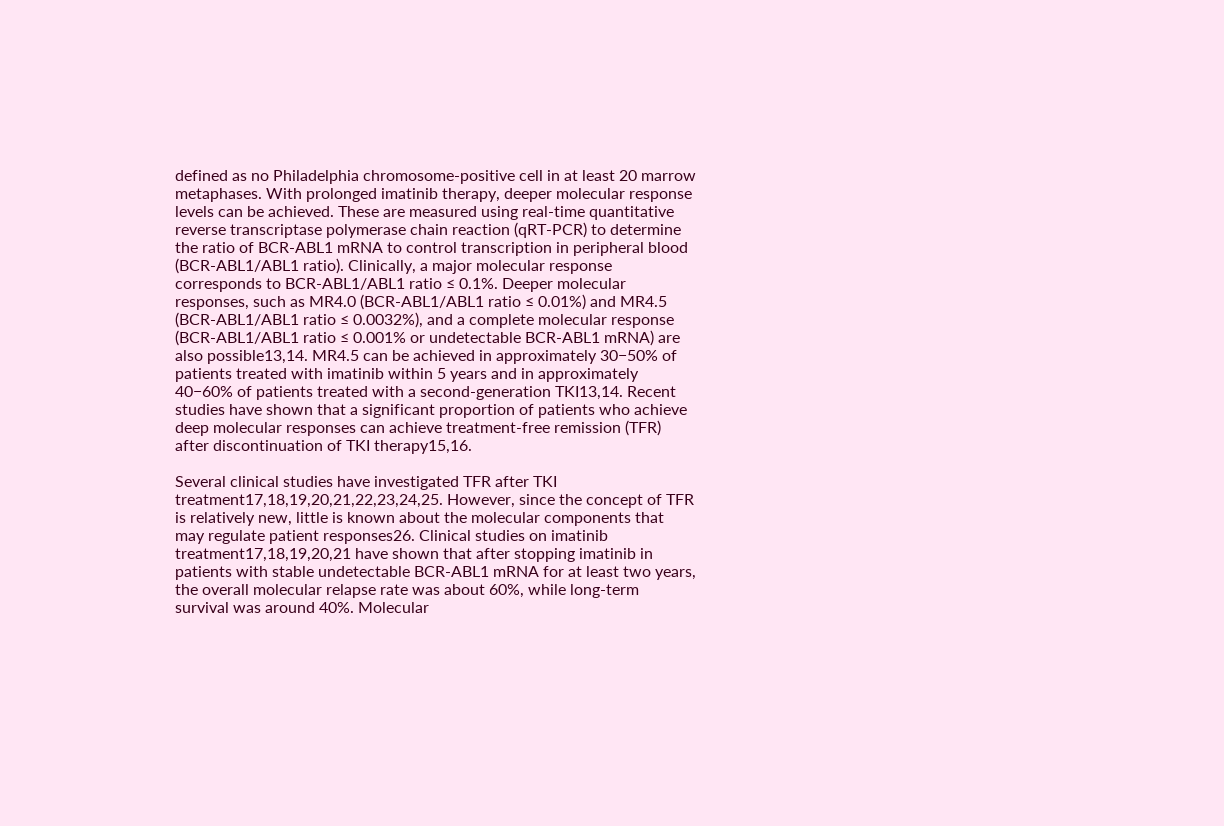defined as no Philadelphia chromosome-positive cell in at least 20 marrow metaphases. With prolonged imatinib therapy, deeper molecular response levels can be achieved. These are measured using real-time quantitative reverse transcriptase polymerase chain reaction (qRT-PCR) to determine the ratio of BCR-ABL1 mRNA to control transcription in peripheral blood (BCR-ABL1/ABL1 ratio). Clinically, a major molecular response corresponds to BCR-ABL1/ABL1 ratio ≤ 0.1%. Deeper molecular responses, such as MR4.0 (BCR-ABL1/ABL1 ratio ≤ 0.01%) and MR4.5 (BCR-ABL1/ABL1 ratio ≤ 0.0032%), and a complete molecular response (BCR-ABL1/ABL1 ratio ≤ 0.001% or undetectable BCR-ABL1 mRNA) are also possible13,14. MR4.5 can be achieved in approximately 30−50% of patients treated with imatinib within 5 years and in approximately 40−60% of patients treated with a second-generation TKI13,14. Recent studies have shown that a significant proportion of patients who achieve deep molecular responses can achieve treatment-free remission (TFR) after discontinuation of TKI therapy15,16.

Several clinical studies have investigated TFR after TKI treatment17,18,19,20,21,22,23,24,25. However, since the concept of TFR is relatively new, little is known about the molecular components that may regulate patient responses26. Clinical studies on imatinib treatment17,18,19,20,21 have shown that after stopping imatinib in patients with stable undetectable BCR-ABL1 mRNA for at least two years, the overall molecular relapse rate was about 60%, while long-term survival was around 40%. Molecular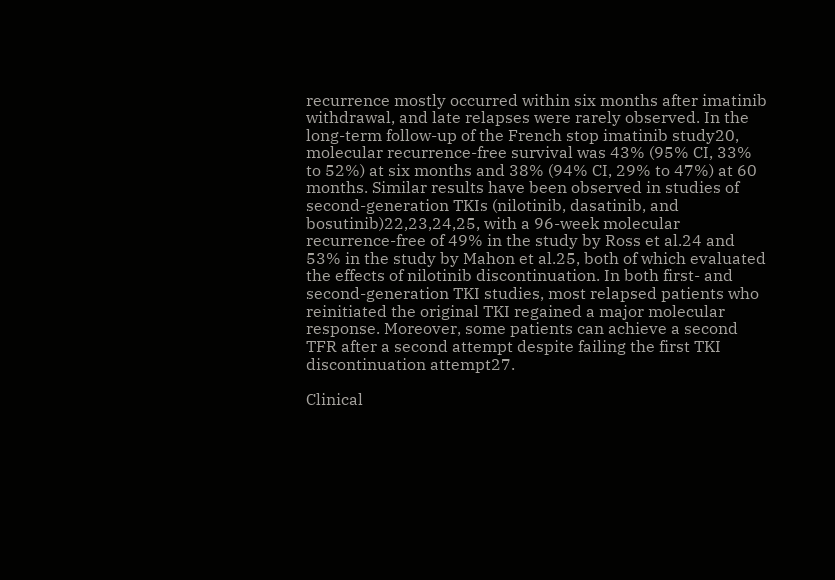recurrence mostly occurred within six months after imatinib withdrawal, and late relapses were rarely observed. In the long-term follow-up of the French stop imatinib study20, molecular recurrence-free survival was 43% (95% CI, 33% to 52%) at six months and 38% (94% CI, 29% to 47%) at 60 months. Similar results have been observed in studies of second-generation TKIs (nilotinib, dasatinib, and bosutinib)22,23,24,25, with a 96-week molecular recurrence-free of 49% in the study by Ross et al.24 and 53% in the study by Mahon et al.25, both of which evaluated the effects of nilotinib discontinuation. In both first- and second-generation TKI studies, most relapsed patients who reinitiated the original TKI regained a major molecular response. Moreover, some patients can achieve a second TFR after a second attempt despite failing the first TKI discontinuation attempt27.

Clinical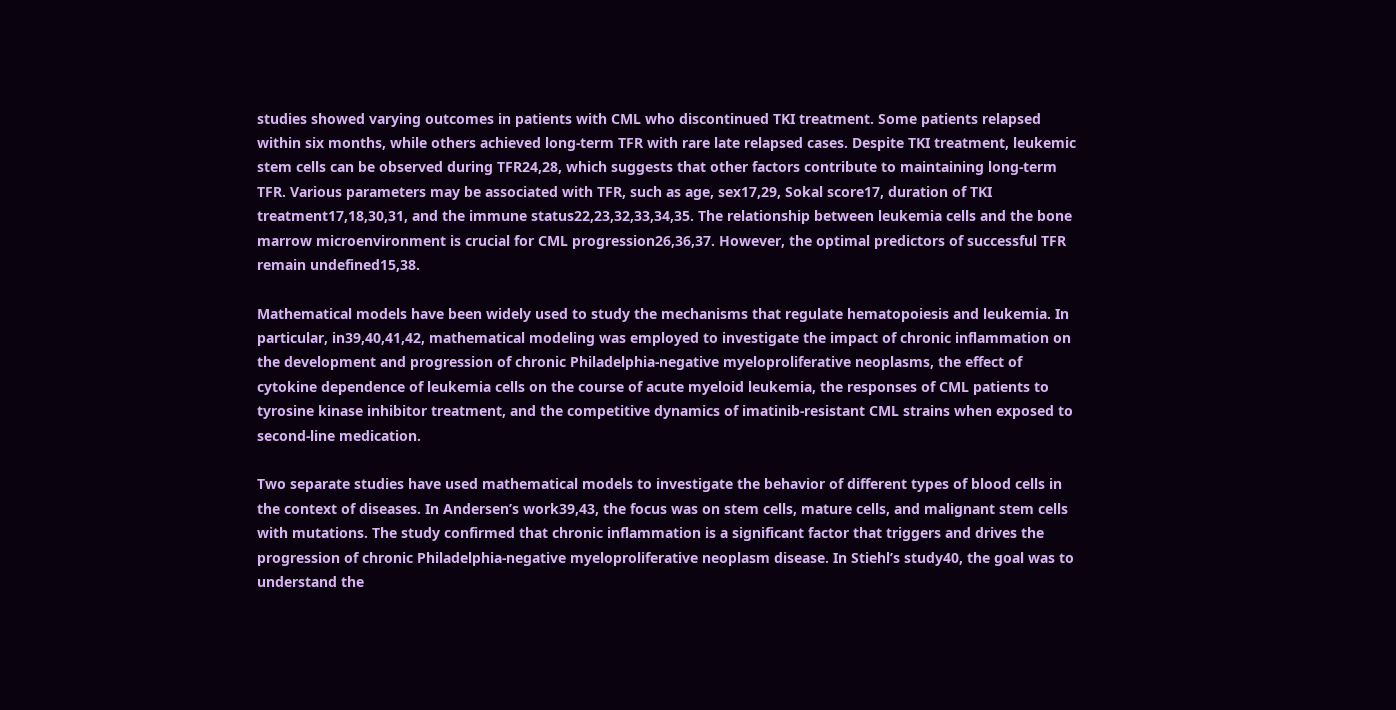studies showed varying outcomes in patients with CML who discontinued TKI treatment. Some patients relapsed within six months, while others achieved long-term TFR with rare late relapsed cases. Despite TKI treatment, leukemic stem cells can be observed during TFR24,28, which suggests that other factors contribute to maintaining long-term TFR. Various parameters may be associated with TFR, such as age, sex17,29, Sokal score17, duration of TKI treatment17,18,30,31, and the immune status22,23,32,33,34,35. The relationship between leukemia cells and the bone marrow microenvironment is crucial for CML progression26,36,37. However, the optimal predictors of successful TFR remain undefined15,38.

Mathematical models have been widely used to study the mechanisms that regulate hematopoiesis and leukemia. In particular, in39,40,41,42, mathematical modeling was employed to investigate the impact of chronic inflammation on the development and progression of chronic Philadelphia-negative myeloproliferative neoplasms, the effect of cytokine dependence of leukemia cells on the course of acute myeloid leukemia, the responses of CML patients to tyrosine kinase inhibitor treatment, and the competitive dynamics of imatinib-resistant CML strains when exposed to second-line medication.

Two separate studies have used mathematical models to investigate the behavior of different types of blood cells in the context of diseases. In Andersen’s work39,43, the focus was on stem cells, mature cells, and malignant stem cells with mutations. The study confirmed that chronic inflammation is a significant factor that triggers and drives the progression of chronic Philadelphia-negative myeloproliferative neoplasm disease. In Stiehl’s study40, the goal was to understand the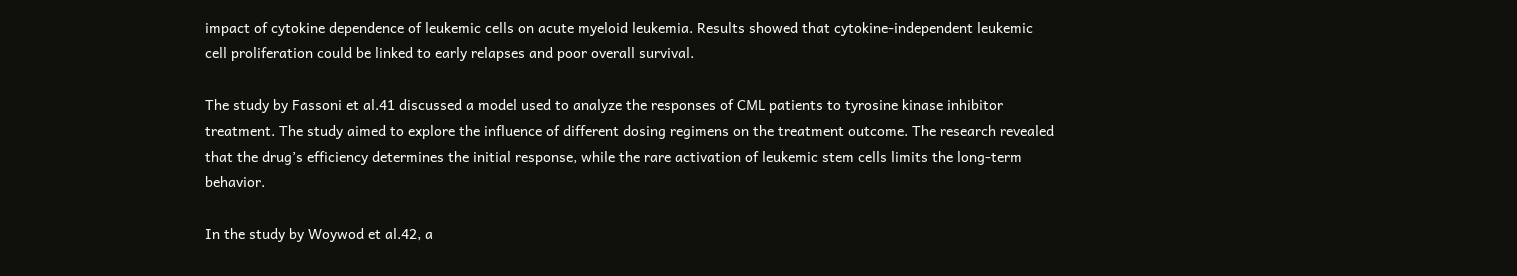impact of cytokine dependence of leukemic cells on acute myeloid leukemia. Results showed that cytokine-independent leukemic cell proliferation could be linked to early relapses and poor overall survival.

The study by Fassoni et al.41 discussed a model used to analyze the responses of CML patients to tyrosine kinase inhibitor treatment. The study aimed to explore the influence of different dosing regimens on the treatment outcome. The research revealed that the drug’s efficiency determines the initial response, while the rare activation of leukemic stem cells limits the long-term behavior.

In the study by Woywod et al.42, a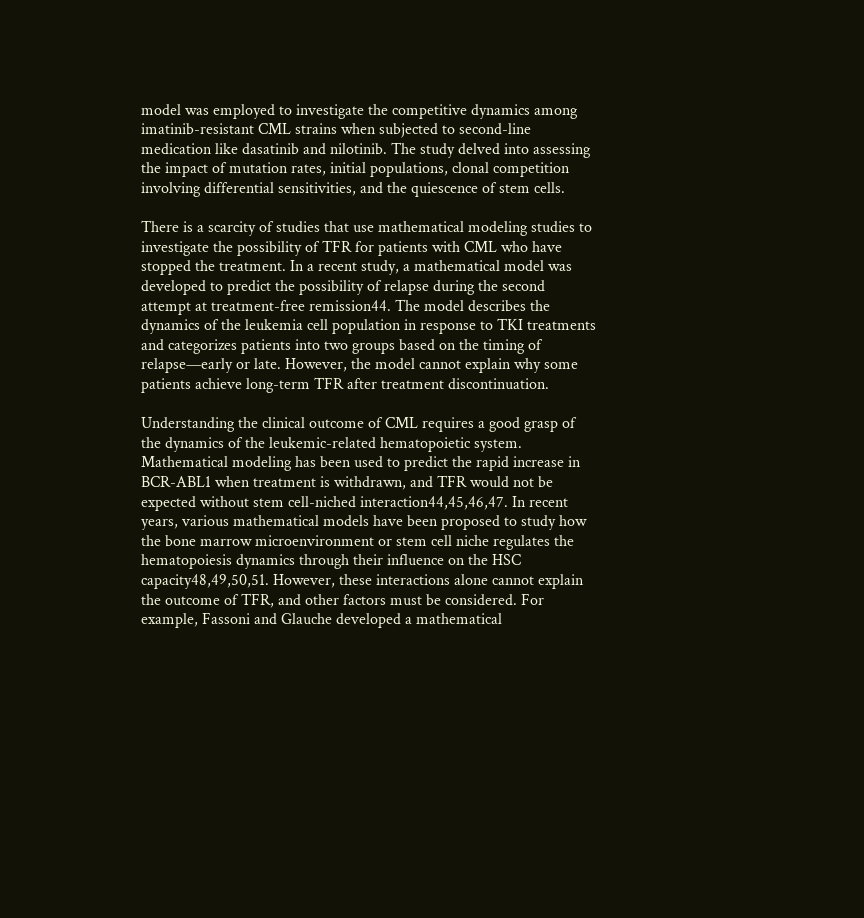model was employed to investigate the competitive dynamics among imatinib-resistant CML strains when subjected to second-line medication like dasatinib and nilotinib. The study delved into assessing the impact of mutation rates, initial populations, clonal competition involving differential sensitivities, and the quiescence of stem cells.

There is a scarcity of studies that use mathematical modeling studies to investigate the possibility of TFR for patients with CML who have stopped the treatment. In a recent study, a mathematical model was developed to predict the possibility of relapse during the second attempt at treatment-free remission44. The model describes the dynamics of the leukemia cell population in response to TKI treatments and categorizes patients into two groups based on the timing of relapse—early or late. However, the model cannot explain why some patients achieve long-term TFR after treatment discontinuation.

Understanding the clinical outcome of CML requires a good grasp of the dynamics of the leukemic-related hematopoietic system. Mathematical modeling has been used to predict the rapid increase in BCR-ABL1 when treatment is withdrawn, and TFR would not be expected without stem cell-niched interaction44,45,46,47. In recent years, various mathematical models have been proposed to study how the bone marrow microenvironment or stem cell niche regulates the hematopoiesis dynamics through their influence on the HSC capacity48,49,50,51. However, these interactions alone cannot explain the outcome of TFR, and other factors must be considered. For example, Fassoni and Glauche developed a mathematical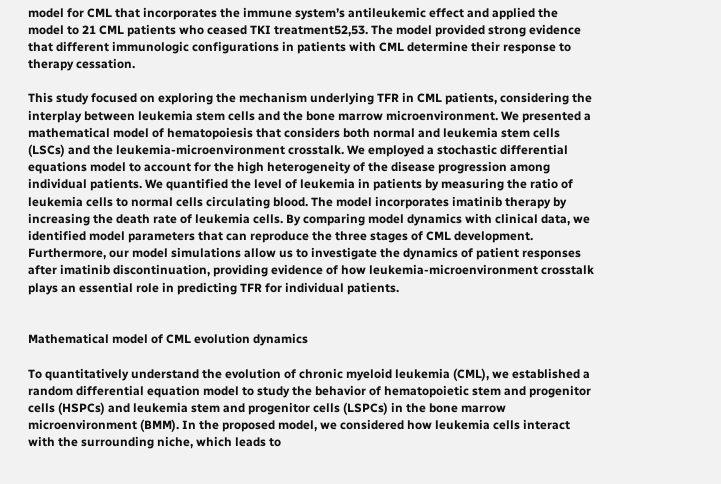model for CML that incorporates the immune system’s antileukemic effect and applied the model to 21 CML patients who ceased TKI treatment52,53. The model provided strong evidence that different immunologic configurations in patients with CML determine their response to therapy cessation.

This study focused on exploring the mechanism underlying TFR in CML patients, considering the interplay between leukemia stem cells and the bone marrow microenvironment. We presented a mathematical model of hematopoiesis that considers both normal and leukemia stem cells (LSCs) and the leukemia-microenvironment crosstalk. We employed a stochastic differential equations model to account for the high heterogeneity of the disease progression among individual patients. We quantified the level of leukemia in patients by measuring the ratio of leukemia cells to normal cells circulating blood. The model incorporates imatinib therapy by increasing the death rate of leukemia cells. By comparing model dynamics with clinical data, we identified model parameters that can reproduce the three stages of CML development. Furthermore, our model simulations allow us to investigate the dynamics of patient responses after imatinib discontinuation, providing evidence of how leukemia-microenvironment crosstalk plays an essential role in predicting TFR for individual patients.


Mathematical model of CML evolution dynamics

To quantitatively understand the evolution of chronic myeloid leukemia (CML), we established a random differential equation model to study the behavior of hematopoietic stem and progenitor cells (HSPCs) and leukemia stem and progenitor cells (LSPCs) in the bone marrow microenvironment (BMM). In the proposed model, we considered how leukemia cells interact with the surrounding niche, which leads to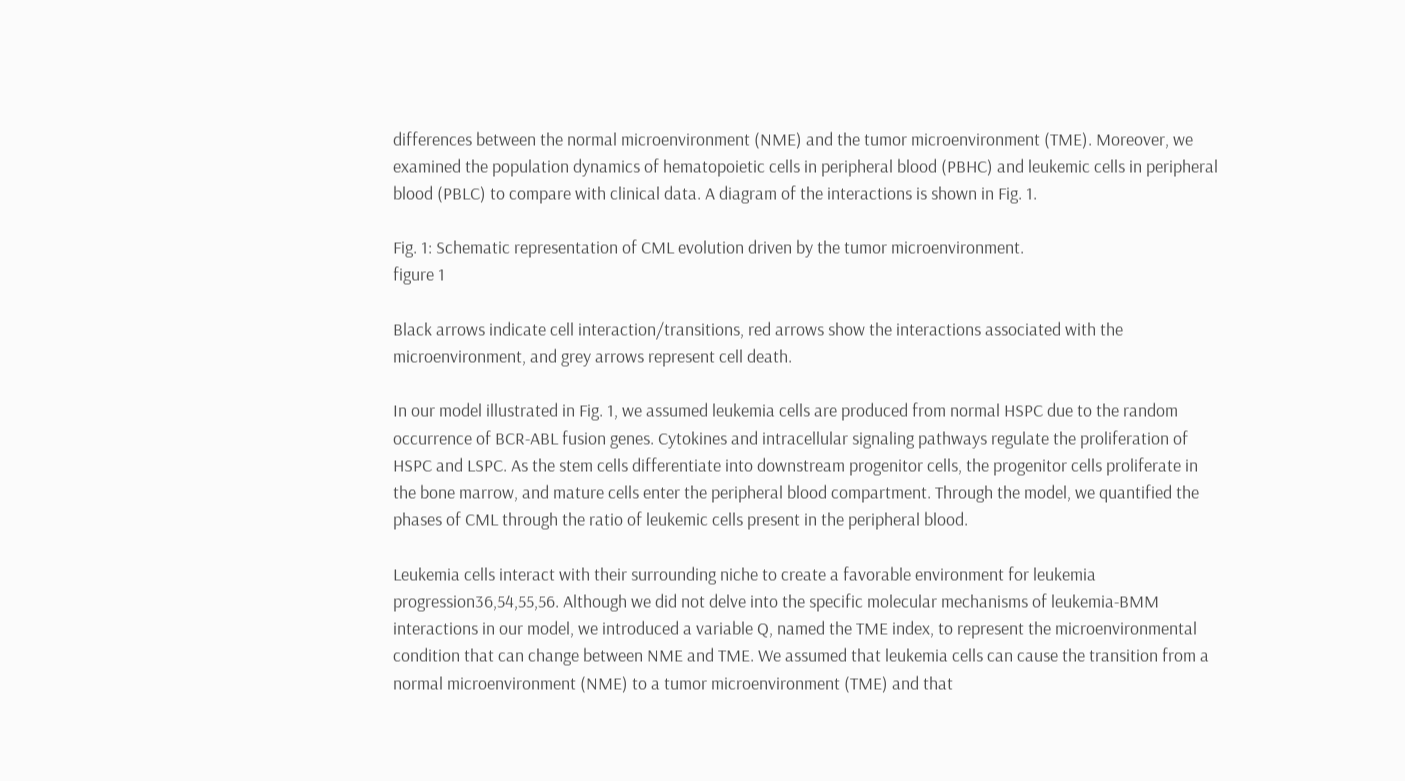differences between the normal microenvironment (NME) and the tumor microenvironment (TME). Moreover, we examined the population dynamics of hematopoietic cells in peripheral blood (PBHC) and leukemic cells in peripheral blood (PBLC) to compare with clinical data. A diagram of the interactions is shown in Fig. 1.

Fig. 1: Schematic representation of CML evolution driven by the tumor microenvironment.
figure 1

Black arrows indicate cell interaction/transitions, red arrows show the interactions associated with the microenvironment, and grey arrows represent cell death.

In our model illustrated in Fig. 1, we assumed leukemia cells are produced from normal HSPC due to the random occurrence of BCR-ABL fusion genes. Cytokines and intracellular signaling pathways regulate the proliferation of HSPC and LSPC. As the stem cells differentiate into downstream progenitor cells, the progenitor cells proliferate in the bone marrow, and mature cells enter the peripheral blood compartment. Through the model, we quantified the phases of CML through the ratio of leukemic cells present in the peripheral blood.

Leukemia cells interact with their surrounding niche to create a favorable environment for leukemia progression36,54,55,56. Although we did not delve into the specific molecular mechanisms of leukemia-BMM interactions in our model, we introduced a variable Q, named the TME index, to represent the microenvironmental condition that can change between NME and TME. We assumed that leukemia cells can cause the transition from a normal microenvironment (NME) to a tumor microenvironment (TME) and that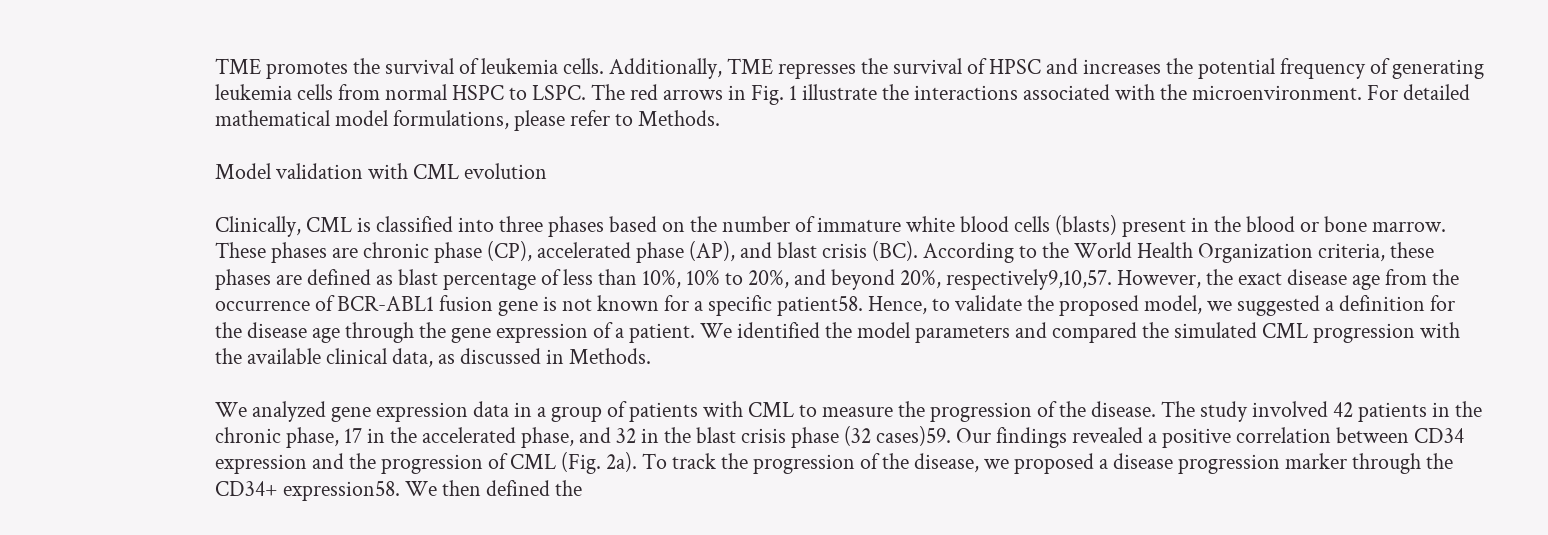TME promotes the survival of leukemia cells. Additionally, TME represses the survival of HPSC and increases the potential frequency of generating leukemia cells from normal HSPC to LSPC. The red arrows in Fig. 1 illustrate the interactions associated with the microenvironment. For detailed mathematical model formulations, please refer to Methods.

Model validation with CML evolution

Clinically, CML is classified into three phases based on the number of immature white blood cells (blasts) present in the blood or bone marrow. These phases are chronic phase (CP), accelerated phase (AP), and blast crisis (BC). According to the World Health Organization criteria, these phases are defined as blast percentage of less than 10%, 10% to 20%, and beyond 20%, respectively9,10,57. However, the exact disease age from the occurrence of BCR-ABL1 fusion gene is not known for a specific patient58. Hence, to validate the proposed model, we suggested a definition for the disease age through the gene expression of a patient. We identified the model parameters and compared the simulated CML progression with the available clinical data, as discussed in Methods.

We analyzed gene expression data in a group of patients with CML to measure the progression of the disease. The study involved 42 patients in the chronic phase, 17 in the accelerated phase, and 32 in the blast crisis phase (32 cases)59. Our findings revealed a positive correlation between CD34 expression and the progression of CML (Fig. 2a). To track the progression of the disease, we proposed a disease progression marker through the CD34+ expression58. We then defined the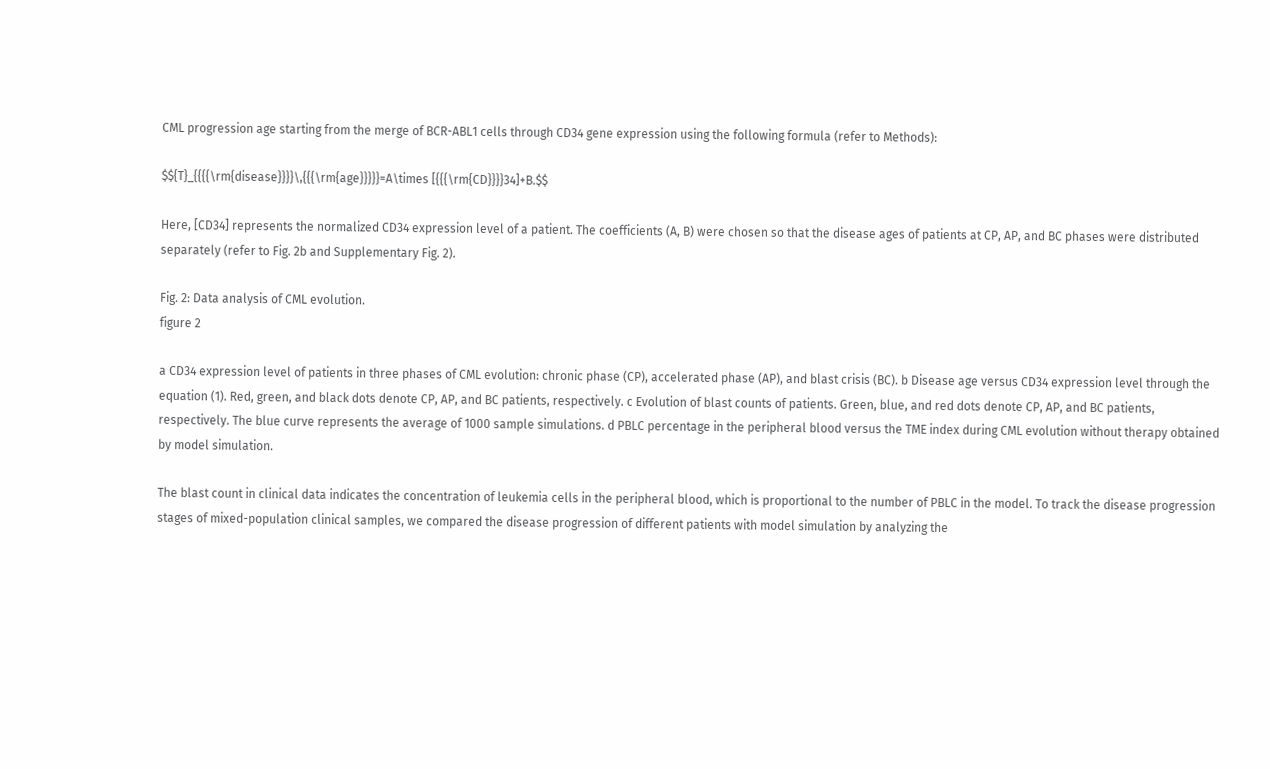CML progression age starting from the merge of BCR-ABL1 cells through CD34 gene expression using the following formula (refer to Methods):

$${T}_{{{{\rm{disease}}}}\,{{{\rm{age}}}}}=A\times [{{{\rm{CD}}}}34]+B.$$

Here, [CD34] represents the normalized CD34 expression level of a patient. The coefficients (A, B) were chosen so that the disease ages of patients at CP, AP, and BC phases were distributed separately (refer to Fig. 2b and Supplementary Fig. 2).

Fig. 2: Data analysis of CML evolution.
figure 2

a CD34 expression level of patients in three phases of CML evolution: chronic phase (CP), accelerated phase (AP), and blast crisis (BC). b Disease age versus CD34 expression level through the equation (1). Red, green, and black dots denote CP, AP, and BC patients, respectively. c Evolution of blast counts of patients. Green, blue, and red dots denote CP, AP, and BC patients, respectively. The blue curve represents the average of 1000 sample simulations. d PBLC percentage in the peripheral blood versus the TME index during CML evolution without therapy obtained by model simulation.

The blast count in clinical data indicates the concentration of leukemia cells in the peripheral blood, which is proportional to the number of PBLC in the model. To track the disease progression stages of mixed-population clinical samples, we compared the disease progression of different patients with model simulation by analyzing the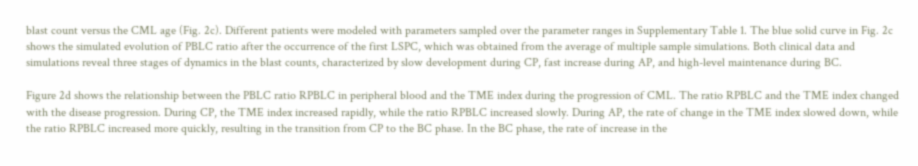blast count versus the CML age (Fig. 2c). Different patients were modeled with parameters sampled over the parameter ranges in Supplementary Table 1. The blue solid curve in Fig. 2c shows the simulated evolution of PBLC ratio after the occurrence of the first LSPC, which was obtained from the average of multiple sample simulations. Both clinical data and simulations reveal three stages of dynamics in the blast counts, characterized by slow development during CP, fast increase during AP, and high-level maintenance during BC.

Figure 2d shows the relationship between the PBLC ratio RPBLC in peripheral blood and the TME index during the progression of CML. The ratio RPBLC and the TME index changed with the disease progression. During CP, the TME index increased rapidly, while the ratio RPBLC increased slowly. During AP, the rate of change in the TME index slowed down, while the ratio RPBLC increased more quickly, resulting in the transition from CP to the BC phase. In the BC phase, the rate of increase in the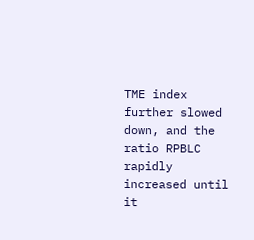TME index further slowed down, and the ratio RPBLC rapidly increased until it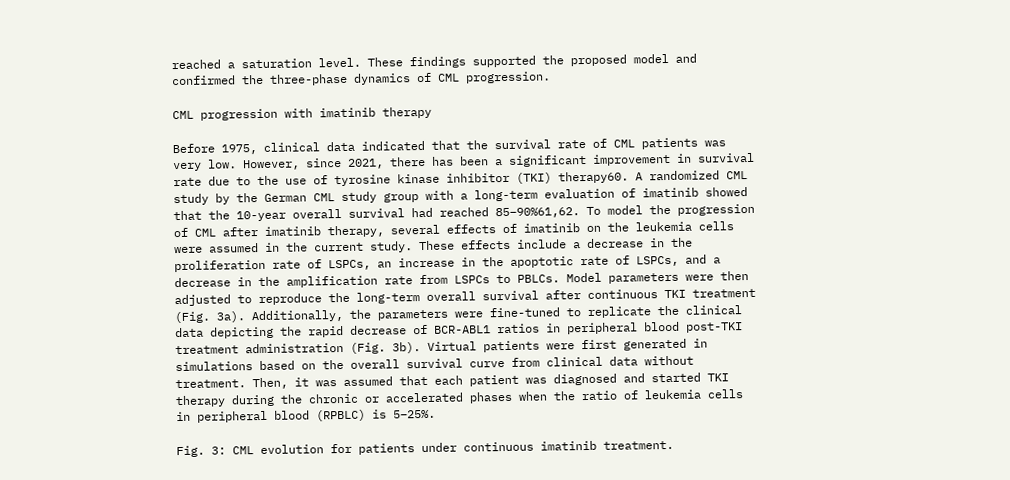reached a saturation level. These findings supported the proposed model and confirmed the three-phase dynamics of CML progression.

CML progression with imatinib therapy

Before 1975, clinical data indicated that the survival rate of CML patients was very low. However, since 2021, there has been a significant improvement in survival rate due to the use of tyrosine kinase inhibitor (TKI) therapy60. A randomized CML study by the German CML study group with a long-term evaluation of imatinib showed that the 10-year overall survival had reached 85–90%61,62. To model the progression of CML after imatinib therapy, several effects of imatinib on the leukemia cells were assumed in the current study. These effects include a decrease in the proliferation rate of LSPCs, an increase in the apoptotic rate of LSPCs, and a decrease in the amplification rate from LSPCs to PBLCs. Model parameters were then adjusted to reproduce the long-term overall survival after continuous TKI treatment (Fig. 3a). Additionally, the parameters were fine-tuned to replicate the clinical data depicting the rapid decrease of BCR-ABL1 ratios in peripheral blood post-TKI treatment administration (Fig. 3b). Virtual patients were first generated in simulations based on the overall survival curve from clinical data without treatment. Then, it was assumed that each patient was diagnosed and started TKI therapy during the chronic or accelerated phases when the ratio of leukemia cells in peripheral blood (RPBLC) is 5−25%.

Fig. 3: CML evolution for patients under continuous imatinib treatment.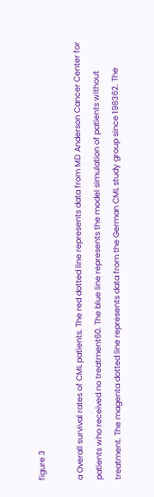figure 3

a Overall survival rates of CML patients. The red dotted line represents data from MD Anderson Cancer Center for patients who received no treatment60. The blue line represents the model simulation of patients without treatment. The magenta dotted line represents data from the German CML study group since 198362. The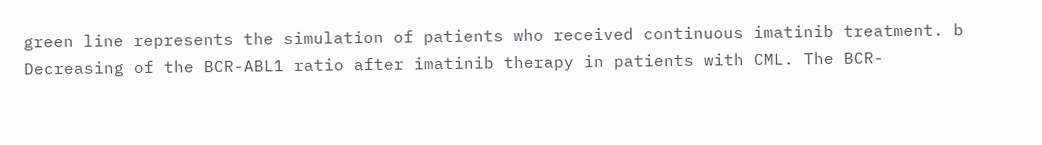green line represents the simulation of patients who received continuous imatinib treatment. b Decreasing of the BCR-ABL1 ratio after imatinib therapy in patients with CML. The BCR-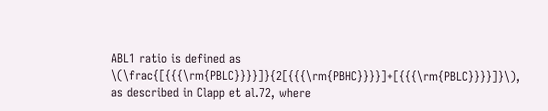ABL1 ratio is defined as \(\frac{[{{{\rm{PBLC}}}}]}{2[{{{\rm{PBHC}}}}]+[{{{\rm{PBLC}}}}]}\), as described in Clapp et al.72, where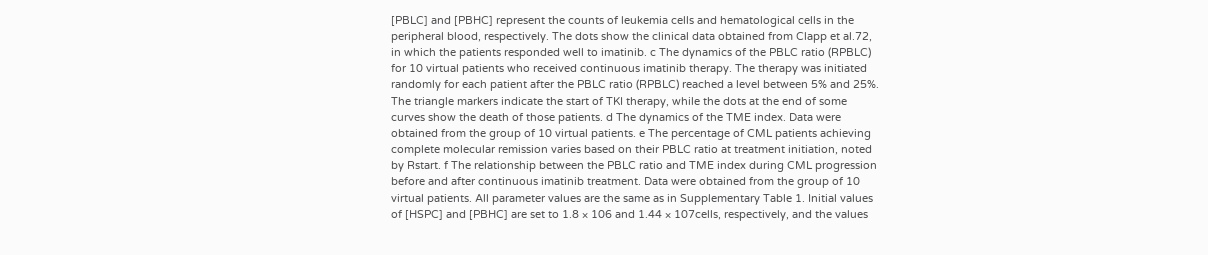[PBLC] and [PBHC] represent the counts of leukemia cells and hematological cells in the peripheral blood, respectively. The dots show the clinical data obtained from Clapp et al.72, in which the patients responded well to imatinib. c The dynamics of the PBLC ratio (RPBLC) for 10 virtual patients who received continuous imatinib therapy. The therapy was initiated randomly for each patient after the PBLC ratio (RPBLC) reached a level between 5% and 25%. The triangle markers indicate the start of TKI therapy, while the dots at the end of some curves show the death of those patients. d The dynamics of the TME index. Data were obtained from the group of 10 virtual patients. e The percentage of CML patients achieving complete molecular remission varies based on their PBLC ratio at treatment initiation, noted by Rstart. f The relationship between the PBLC ratio and TME index during CML progression before and after continuous imatinib treatment. Data were obtained from the group of 10 virtual patients. All parameter values are the same as in Supplementary Table 1. Initial values of [HSPC] and [PBHC] are set to 1.8 × 106 and 1.44 × 107cells, respectively, and the values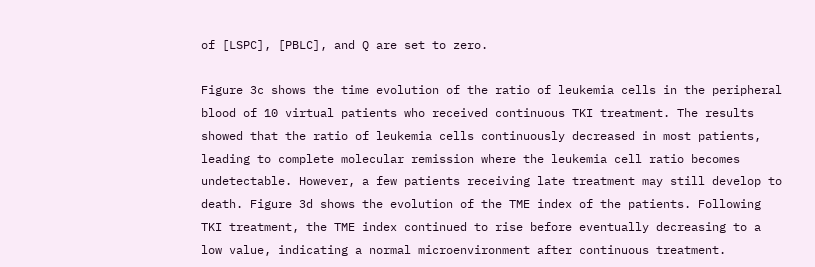of [LSPC], [PBLC], and Q are set to zero.

Figure 3c shows the time evolution of the ratio of leukemia cells in the peripheral blood of 10 virtual patients who received continuous TKI treatment. The results showed that the ratio of leukemia cells continuously decreased in most patients, leading to complete molecular remission where the leukemia cell ratio becomes undetectable. However, a few patients receiving late treatment may still develop to death. Figure 3d shows the evolution of the TME index of the patients. Following TKI treatment, the TME index continued to rise before eventually decreasing to a low value, indicating a normal microenvironment after continuous treatment.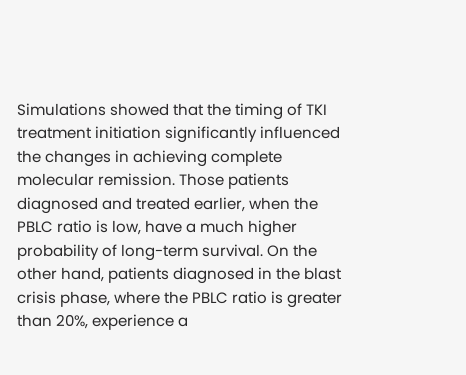Simulations showed that the timing of TKI treatment initiation significantly influenced the changes in achieving complete molecular remission. Those patients diagnosed and treated earlier, when the PBLC ratio is low, have a much higher probability of long-term survival. On the other hand, patients diagnosed in the blast crisis phase, where the PBLC ratio is greater than 20%, experience a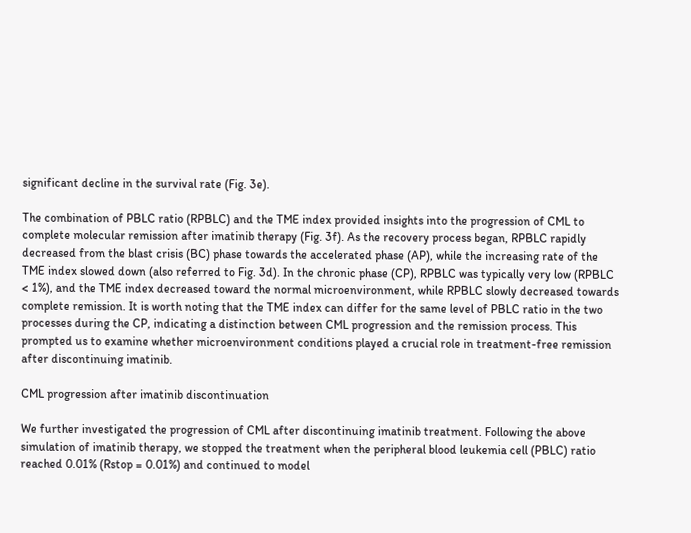significant decline in the survival rate (Fig. 3e).

The combination of PBLC ratio (RPBLC) and the TME index provided insights into the progression of CML to complete molecular remission after imatinib therapy (Fig. 3f). As the recovery process began, RPBLC rapidly decreased from the blast crisis (BC) phase towards the accelerated phase (AP), while the increasing rate of the TME index slowed down (also referred to Fig. 3d). In the chronic phase (CP), RPBLC was typically very low (RPBLC < 1%), and the TME index decreased toward the normal microenvironment, while RPBLC slowly decreased towards complete remission. It is worth noting that the TME index can differ for the same level of PBLC ratio in the two processes during the CP, indicating a distinction between CML progression and the remission process. This prompted us to examine whether microenvironment conditions played a crucial role in treatment-free remission after discontinuing imatinib.

CML progression after imatinib discontinuation

We further investigated the progression of CML after discontinuing imatinib treatment. Following the above simulation of imatinib therapy, we stopped the treatment when the peripheral blood leukemia cell (PBLC) ratio reached 0.01% (Rstop = 0.01%) and continued to model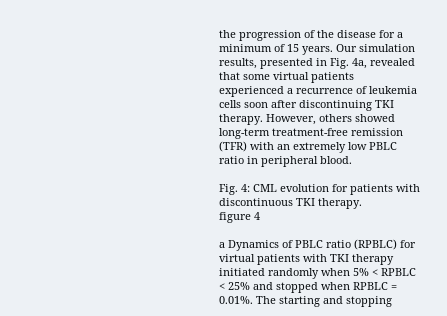the progression of the disease for a minimum of 15 years. Our simulation results, presented in Fig. 4a, revealed that some virtual patients experienced a recurrence of leukemia cells soon after discontinuing TKI therapy. However, others showed long-term treatment-free remission (TFR) with an extremely low PBLC ratio in peripheral blood.

Fig. 4: CML evolution for patients with discontinuous TKI therapy.
figure 4

a Dynamics of PBLC ratio (RPBLC) for virtual patients with TKI therapy initiated randomly when 5% < RPBLC < 25% and stopped when RPBLC = 0.01%. The starting and stopping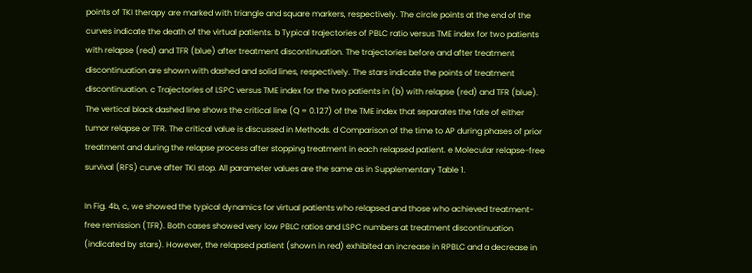points of TKI therapy are marked with triangle and square markers, respectively. The circle points at the end of the curves indicate the death of the virtual patients. b Typical trajectories of PBLC ratio versus TME index for two patients with relapse (red) and TFR (blue) after treatment discontinuation. The trajectories before and after treatment discontinuation are shown with dashed and solid lines, respectively. The stars indicate the points of treatment discontinuation. c Trajectories of LSPC versus TME index for the two patients in (b) with relapse (red) and TFR (blue). The vertical black dashed line shows the critical line (Q = 0.127) of the TME index that separates the fate of either tumor relapse or TFR. The critical value is discussed in Methods. d Comparison of the time to AP during phases of prior treatment and during the relapse process after stopping treatment in each relapsed patient. e Molecular relapse-free survival (RFS) curve after TKI stop. All parameter values are the same as in Supplementary Table 1.

In Fig. 4b, c, we showed the typical dynamics for virtual patients who relapsed and those who achieved treatment-free remission (TFR). Both cases showed very low PBLC ratios and LSPC numbers at treatment discontinuation (indicated by stars). However, the relapsed patient (shown in red) exhibited an increase in RPBLC and a decrease in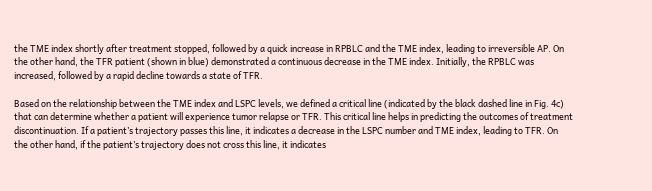the TME index shortly after treatment stopped, followed by a quick increase in RPBLC and the TME index, leading to irreversible AP. On the other hand, the TFR patient (shown in blue) demonstrated a continuous decrease in the TME index. Initially, the RPBLC was increased, followed by a rapid decline towards a state of TFR.

Based on the relationship between the TME index and LSPC levels, we defined a critical line (indicated by the black dashed line in Fig. 4c) that can determine whether a patient will experience tumor relapse or TFR. This critical line helps in predicting the outcomes of treatment discontinuation. If a patient’s trajectory passes this line, it indicates a decrease in the LSPC number and TME index, leading to TFR. On the other hand, if the patient’s trajectory does not cross this line, it indicates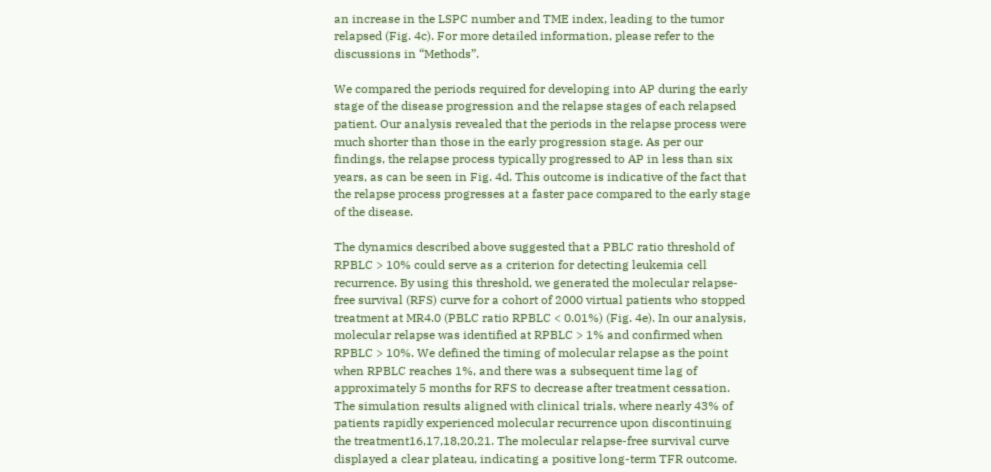an increase in the LSPC number and TME index, leading to the tumor relapsed (Fig. 4c). For more detailed information, please refer to the discussions in “Methods”.

We compared the periods required for developing into AP during the early stage of the disease progression and the relapse stages of each relapsed patient. Our analysis revealed that the periods in the relapse process were much shorter than those in the early progression stage. As per our findings, the relapse process typically progressed to AP in less than six years, as can be seen in Fig. 4d. This outcome is indicative of the fact that the relapse process progresses at a faster pace compared to the early stage of the disease.

The dynamics described above suggested that a PBLC ratio threshold of RPBLC > 10% could serve as a criterion for detecting leukemia cell recurrence. By using this threshold, we generated the molecular relapse-free survival (RFS) curve for a cohort of 2000 virtual patients who stopped treatment at MR4.0 (PBLC ratio RPBLC < 0.01%) (Fig. 4e). In our analysis, molecular relapse was identified at RPBLC > 1% and confirmed when RPBLC > 10%. We defined the timing of molecular relapse as the point when RPBLC reaches 1%, and there was a subsequent time lag of approximately 5 months for RFS to decrease after treatment cessation. The simulation results aligned with clinical trials, where nearly 43% of patients rapidly experienced molecular recurrence upon discontinuing the treatment16,17,18,20,21. The molecular relapse-free survival curve displayed a clear plateau, indicating a positive long-term TFR outcome.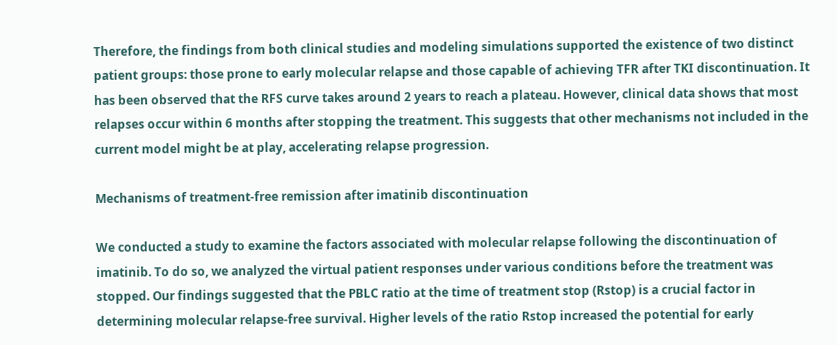Therefore, the findings from both clinical studies and modeling simulations supported the existence of two distinct patient groups: those prone to early molecular relapse and those capable of achieving TFR after TKI discontinuation. It has been observed that the RFS curve takes around 2 years to reach a plateau. However, clinical data shows that most relapses occur within 6 months after stopping the treatment. This suggests that other mechanisms not included in the current model might be at play, accelerating relapse progression.

Mechanisms of treatment-free remission after imatinib discontinuation

We conducted a study to examine the factors associated with molecular relapse following the discontinuation of imatinib. To do so, we analyzed the virtual patient responses under various conditions before the treatment was stopped. Our findings suggested that the PBLC ratio at the time of treatment stop (Rstop) is a crucial factor in determining molecular relapse-free survival. Higher levels of the ratio Rstop increased the potential for early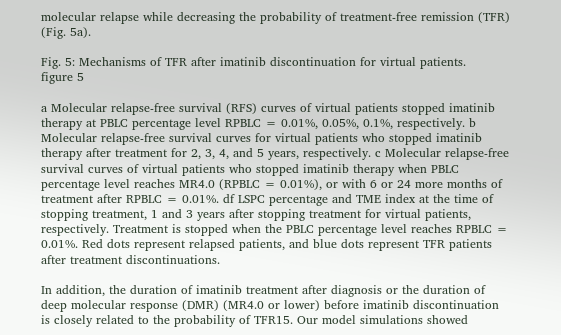molecular relapse while decreasing the probability of treatment-free remission (TFR) (Fig. 5a).

Fig. 5: Mechanisms of TFR after imatinib discontinuation for virtual patients.
figure 5

a Molecular relapse-free survival (RFS) curves of virtual patients stopped imatinib therapy at PBLC percentage level RPBLC = 0.01%, 0.05%, 0.1%, respectively. b Molecular relapse-free survival curves for virtual patients who stopped imatinib therapy after treatment for 2, 3, 4, and 5 years, respectively. c Molecular relapse-free survival curves of virtual patients who stopped imatinib therapy when PBLC percentage level reaches MR4.0 (RPBLC = 0.01%), or with 6 or 24 more months of treatment after RPBLC = 0.01%. df LSPC percentage and TME index at the time of stopping treatment, 1 and 3 years after stopping treatment for virtual patients, respectively. Treatment is stopped when the PBLC percentage level reaches RPBLC = 0.01%. Red dots represent relapsed patients, and blue dots represent TFR patients after treatment discontinuations.

In addition, the duration of imatinib treatment after diagnosis or the duration of deep molecular response (DMR) (MR4.0 or lower) before imatinib discontinuation is closely related to the probability of TFR15. Our model simulations showed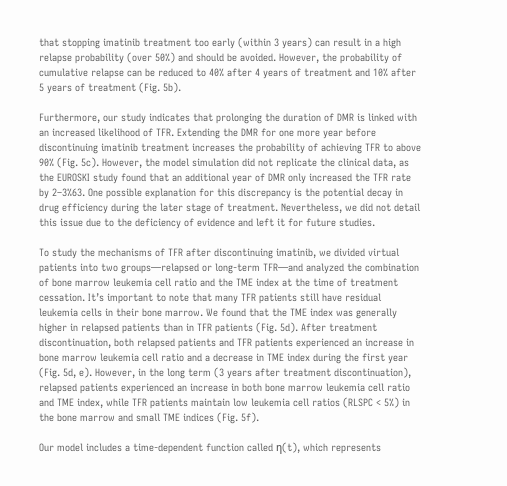that stopping imatinib treatment too early (within 3 years) can result in a high relapse probability (over 50%) and should be avoided. However, the probability of cumulative relapse can be reduced to 40% after 4 years of treatment and 10% after 5 years of treatment (Fig. 5b).

Furthermore, our study indicates that prolonging the duration of DMR is linked with an increased likelihood of TFR. Extending the DMR for one more year before discontinuing imatinib treatment increases the probability of achieving TFR to above 90% (Fig. 5c). However, the model simulation did not replicate the clinical data, as the EUROSKI study found that an additional year of DMR only increased the TFR rate by 2–3%63. One possible explanation for this discrepancy is the potential decay in drug efficiency during the later stage of treatment. Nevertheless, we did not detail this issue due to the deficiency of evidence and left it for future studies.

To study the mechanisms of TFR after discontinuing imatinib, we divided virtual patients into two groups—relapsed or long-term TFR—and analyzed the combination of bone marrow leukemia cell ratio and the TME index at the time of treatment cessation. It’s important to note that many TFR patients still have residual leukemia cells in their bone marrow. We found that the TME index was generally higher in relapsed patients than in TFR patients (Fig. 5d). After treatment discontinuation, both relapsed patients and TFR patients experienced an increase in bone marrow leukemia cell ratio and a decrease in TME index during the first year (Fig. 5d, e). However, in the long term (3 years after treatment discontinuation), relapsed patients experienced an increase in both bone marrow leukemia cell ratio and TME index, while TFR patients maintain low leukemia cell ratios (RLSPC < 5%) in the bone marrow and small TME indices (Fig. 5f).

Our model includes a time-dependent function called η(t), which represents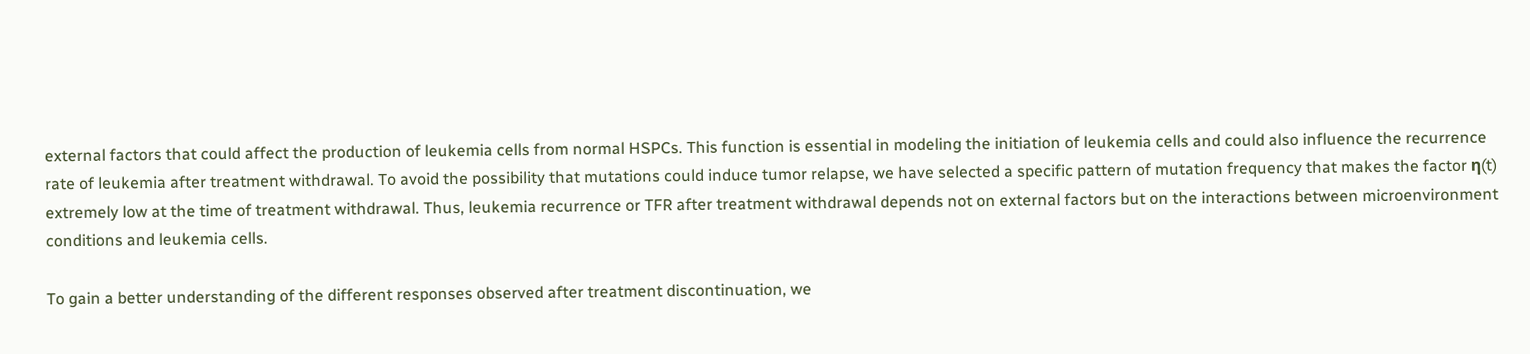external factors that could affect the production of leukemia cells from normal HSPCs. This function is essential in modeling the initiation of leukemia cells and could also influence the recurrence rate of leukemia after treatment withdrawal. To avoid the possibility that mutations could induce tumor relapse, we have selected a specific pattern of mutation frequency that makes the factor η(t) extremely low at the time of treatment withdrawal. Thus, leukemia recurrence or TFR after treatment withdrawal depends not on external factors but on the interactions between microenvironment conditions and leukemia cells.

To gain a better understanding of the different responses observed after treatment discontinuation, we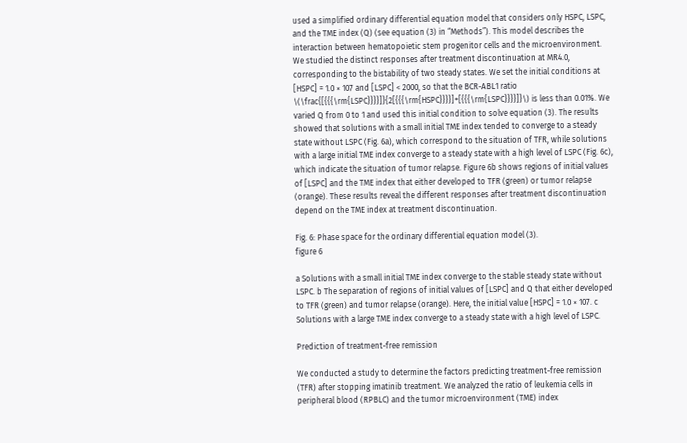used a simplified ordinary differential equation model that considers only HSPC, LSPC, and the TME index (Q) (see equation (3) in “Methods”). This model describes the interaction between hematopoietic stem progenitor cells and the microenvironment. We studied the distinct responses after treatment discontinuation at MR4.0, corresponding to the bistability of two steady states. We set the initial conditions at [HSPC] = 1.0 × 107 and [LSPC] < 2000, so that the BCR-ABL1 ratio \(\frac{[{{{\rm{LSPC}}}}]}{2[{{{\rm{HSPC}}}}]+[{{{\rm{LSPC}}}}]}\) is less than 0.01%. We varied Q from 0 to 1 and used this initial condition to solve equation (3). The results showed that solutions with a small initial TME index tended to converge to a steady state without LSPC (Fig. 6a), which correspond to the situation of TFR, while solutions with a large initial TME index converge to a steady state with a high level of LSPC (Fig. 6c), which indicate the situation of tumor relapse. Figure 6b shows regions of initial values of [LSPC] and the TME index that either developed to TFR (green) or tumor relapse (orange). These results reveal the different responses after treatment discontinuation depend on the TME index at treatment discontinuation.

Fig. 6: Phase space for the ordinary differential equation model (3).
figure 6

a Solutions with a small initial TME index converge to the stable steady state without LSPC. b The separation of regions of initial values of [LSPC] and Q that either developed to TFR (green) and tumor relapse (orange). Here, the initial value [HSPC] = 1.0 × 107. c Solutions with a large TME index converge to a steady state with a high level of LSPC.

Prediction of treatment-free remission

We conducted a study to determine the factors predicting treatment-free remission (TFR) after stopping imatinib treatment. We analyzed the ratio of leukemia cells in peripheral blood (RPBLC) and the tumor microenvironment (TME) index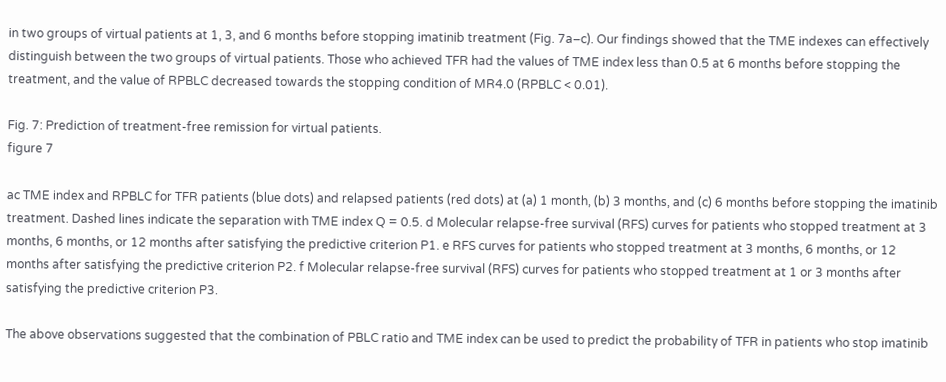in two groups of virtual patients at 1, 3, and 6 months before stopping imatinib treatment (Fig. 7a–c). Our findings showed that the TME indexes can effectively distinguish between the two groups of virtual patients. Those who achieved TFR had the values of TME index less than 0.5 at 6 months before stopping the treatment, and the value of RPBLC decreased towards the stopping condition of MR4.0 (RPBLC < 0.01).

Fig. 7: Prediction of treatment-free remission for virtual patients.
figure 7

ac TME index and RPBLC for TFR patients (blue dots) and relapsed patients (red dots) at (a) 1 month, (b) 3 months, and (c) 6 months before stopping the imatinib treatment. Dashed lines indicate the separation with TME index Q = 0.5. d Molecular relapse-free survival (RFS) curves for patients who stopped treatment at 3 months, 6 months, or 12 months after satisfying the predictive criterion P1. e RFS curves for patients who stopped treatment at 3 months, 6 months, or 12 months after satisfying the predictive criterion P2. f Molecular relapse-free survival (RFS) curves for patients who stopped treatment at 1 or 3 months after satisfying the predictive criterion P3.

The above observations suggested that the combination of PBLC ratio and TME index can be used to predict the probability of TFR in patients who stop imatinib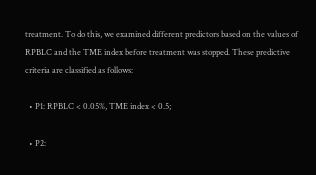treatment. To do this, we examined different predictors based on the values of RPBLC and the TME index before treatment was stopped. These predictive criteria are classified as follows:

  • P1: RPBLC < 0.05%, TME index < 0.5;

  • P2: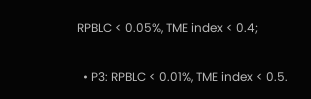RPBLC < 0.05%, TME index < 0.4;

  • P3: RPBLC < 0.01%, TME index < 0.5.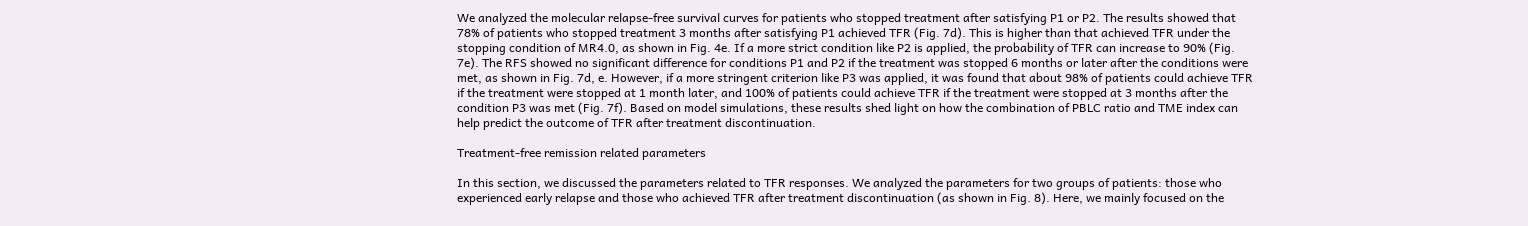We analyzed the molecular relapse-free survival curves for patients who stopped treatment after satisfying P1 or P2. The results showed that 78% of patients who stopped treatment 3 months after satisfying P1 achieved TFR (Fig. 7d). This is higher than that achieved TFR under the stopping condition of MR4.0, as shown in Fig. 4e. If a more strict condition like P2 is applied, the probability of TFR can increase to 90% (Fig. 7e). The RFS showed no significant difference for conditions P1 and P2 if the treatment was stopped 6 months or later after the conditions were met, as shown in Fig. 7d, e. However, if a more stringent criterion like P3 was applied, it was found that about 98% of patients could achieve TFR if the treatment were stopped at 1 month later, and 100% of patients could achieve TFR if the treatment were stopped at 3 months after the condition P3 was met (Fig. 7f). Based on model simulations, these results shed light on how the combination of PBLC ratio and TME index can help predict the outcome of TFR after treatment discontinuation.

Treatment-free remission related parameters

In this section, we discussed the parameters related to TFR responses. We analyzed the parameters for two groups of patients: those who experienced early relapse and those who achieved TFR after treatment discontinuation (as shown in Fig. 8). Here, we mainly focused on the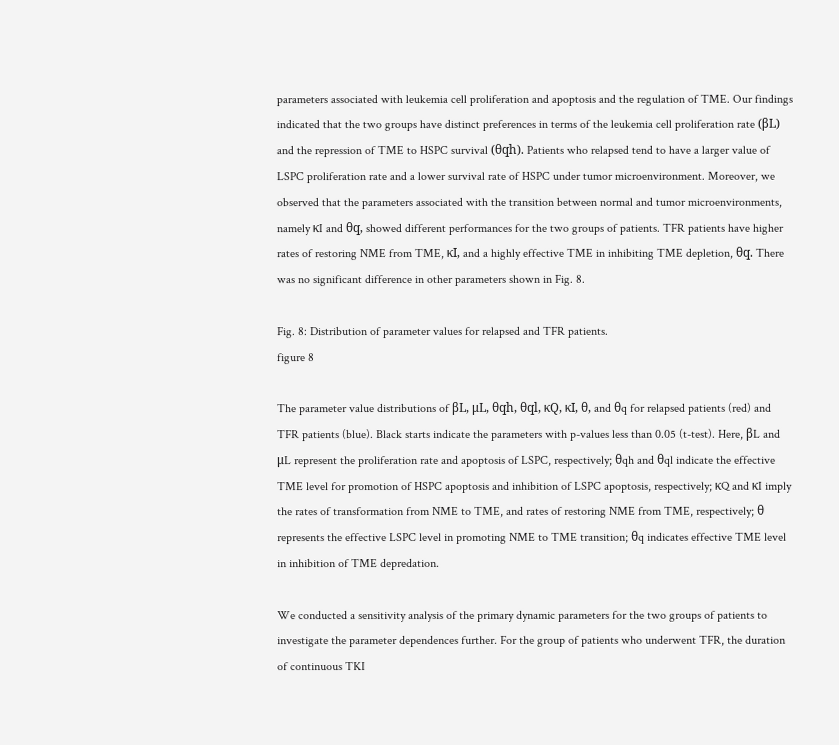parameters associated with leukemia cell proliferation and apoptosis and the regulation of TME. Our findings indicated that the two groups have distinct preferences in terms of the leukemia cell proliferation rate (βL) and the repression of TME to HSPC survival (θqh). Patients who relapsed tend to have a larger value of LSPC proliferation rate and a lower survival rate of HSPC under tumor microenvironment. Moreover, we observed that the parameters associated with the transition between normal and tumor microenvironments, namely κI and θq, showed different performances for the two groups of patients. TFR patients have higher rates of restoring NME from TME, κI, and a highly effective TME in inhibiting TME depletion, θq. There was no significant difference in other parameters shown in Fig. 8.

Fig. 8: Distribution of parameter values for relapsed and TFR patients.
figure 8

The parameter value distributions of βL, μL, θqh, θql, κQ, κI, θ, and θq for relapsed patients (red) and TFR patients (blue). Black starts indicate the parameters with p-values less than 0.05 (t-test). Here, βL and μL represent the proliferation rate and apoptosis of LSPC, respectively; θqh and θql indicate the effective TME level for promotion of HSPC apoptosis and inhibition of LSPC apoptosis, respectively; κQ and κI imply the rates of transformation from NME to TME, and rates of restoring NME from TME, respectively; θ represents the effective LSPC level in promoting NME to TME transition; θq indicates effective TME level in inhibition of TME depredation.

We conducted a sensitivity analysis of the primary dynamic parameters for the two groups of patients to investigate the parameter dependences further. For the group of patients who underwent TFR, the duration of continuous TKI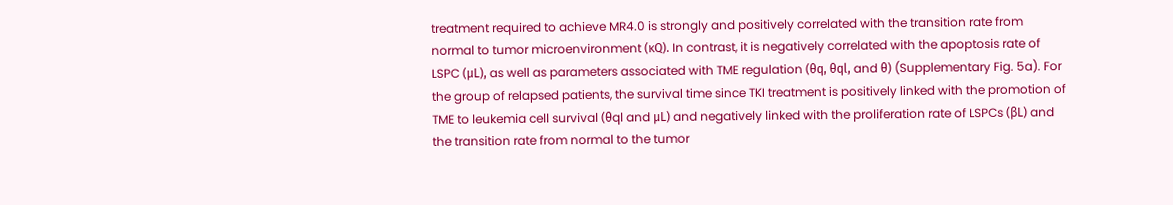treatment required to achieve MR4.0 is strongly and positively correlated with the transition rate from normal to tumor microenvironment (κQ). In contrast, it is negatively correlated with the apoptosis rate of LSPC (μL), as well as parameters associated with TME regulation (θq, θql, and θ) (Supplementary Fig. 5a). For the group of relapsed patients, the survival time since TKI treatment is positively linked with the promotion of TME to leukemia cell survival (θql and μL) and negatively linked with the proliferation rate of LSPCs (βL) and the transition rate from normal to the tumor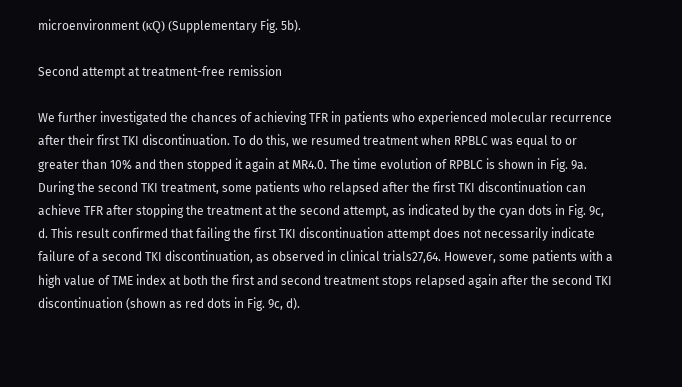microenvironment (κQ) (Supplementary Fig. 5b).

Second attempt at treatment-free remission

We further investigated the chances of achieving TFR in patients who experienced molecular recurrence after their first TKI discontinuation. To do this, we resumed treatment when RPBLC was equal to or greater than 10% and then stopped it again at MR4.0. The time evolution of RPBLC is shown in Fig. 9a. During the second TKI treatment, some patients who relapsed after the first TKI discontinuation can achieve TFR after stopping the treatment at the second attempt, as indicated by the cyan dots in Fig. 9c, d. This result confirmed that failing the first TKI discontinuation attempt does not necessarily indicate failure of a second TKI discontinuation, as observed in clinical trials27,64. However, some patients with a high value of TME index at both the first and second treatment stops relapsed again after the second TKI discontinuation (shown as red dots in Fig. 9c, d).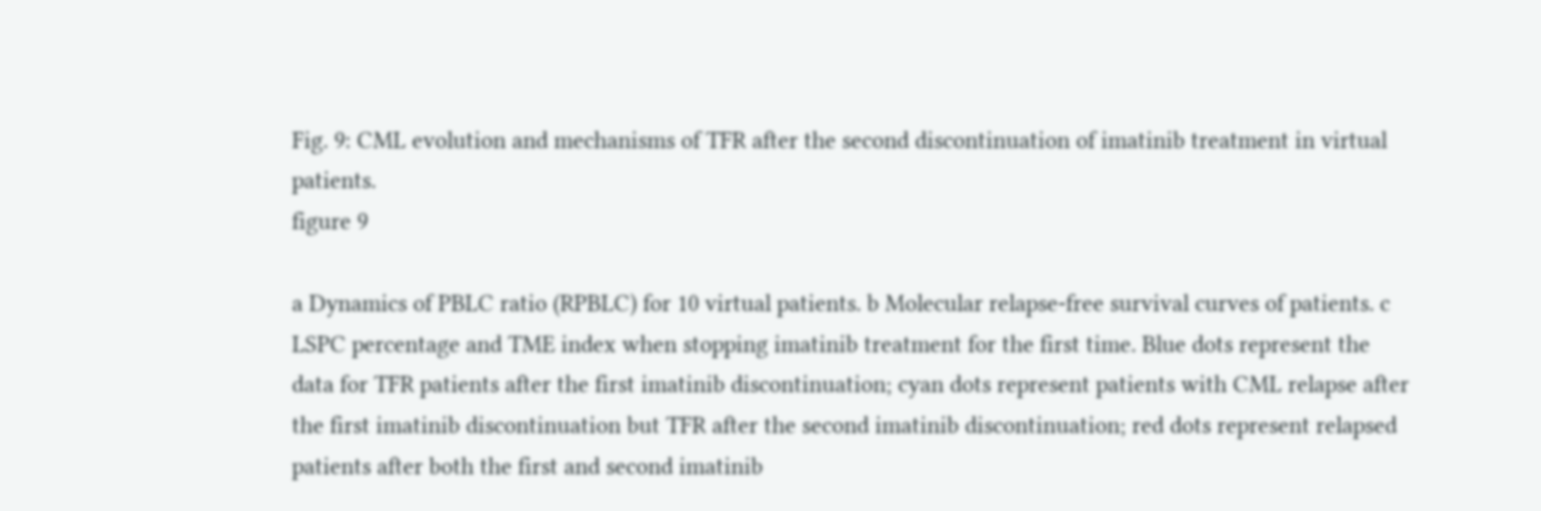Fig. 9: CML evolution and mechanisms of TFR after the second discontinuation of imatinib treatment in virtual patients.
figure 9

a Dynamics of PBLC ratio (RPBLC) for 10 virtual patients. b Molecular relapse-free survival curves of patients. c LSPC percentage and TME index when stopping imatinib treatment for the first time. Blue dots represent the data for TFR patients after the first imatinib discontinuation; cyan dots represent patients with CML relapse after the first imatinib discontinuation but TFR after the second imatinib discontinuation; red dots represent relapsed patients after both the first and second imatinib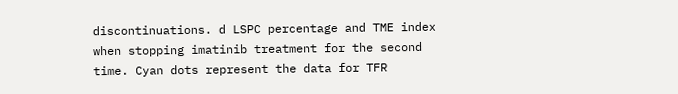discontinuations. d LSPC percentage and TME index when stopping imatinib treatment for the second time. Cyan dots represent the data for TFR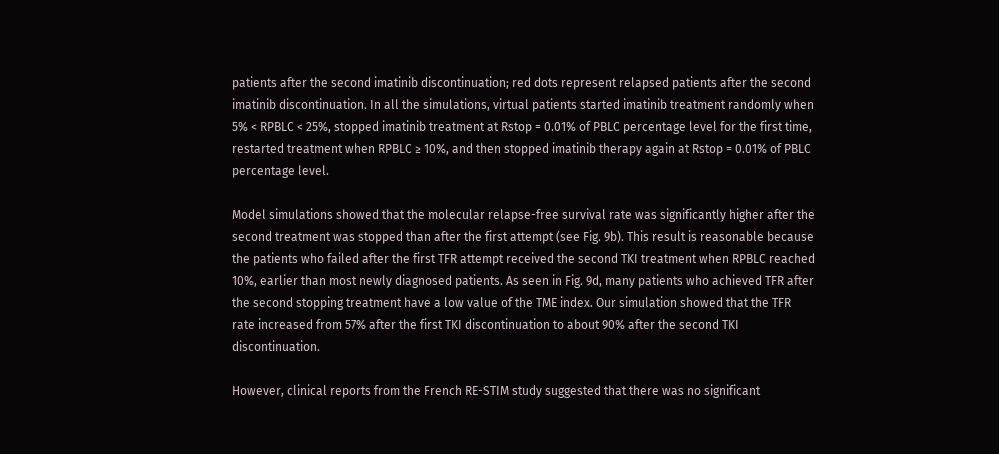patients after the second imatinib discontinuation; red dots represent relapsed patients after the second imatinib discontinuation. In all the simulations, virtual patients started imatinib treatment randomly when 5% < RPBLC < 25%, stopped imatinib treatment at Rstop = 0.01% of PBLC percentage level for the first time, restarted treatment when RPBLC ≥ 10%, and then stopped imatinib therapy again at Rstop = 0.01% of PBLC percentage level.

Model simulations showed that the molecular relapse-free survival rate was significantly higher after the second treatment was stopped than after the first attempt (see Fig. 9b). This result is reasonable because the patients who failed after the first TFR attempt received the second TKI treatment when RPBLC reached 10%, earlier than most newly diagnosed patients. As seen in Fig. 9d, many patients who achieved TFR after the second stopping treatment have a low value of the TME index. Our simulation showed that the TFR rate increased from 57% after the first TKI discontinuation to about 90% after the second TKI discontinuation.

However, clinical reports from the French RE-STIM study suggested that there was no significant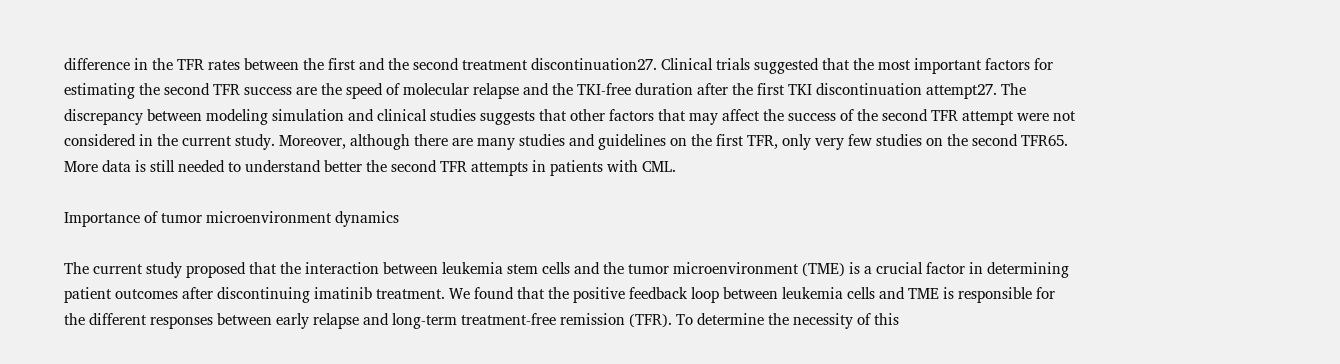difference in the TFR rates between the first and the second treatment discontinuation27. Clinical trials suggested that the most important factors for estimating the second TFR success are the speed of molecular relapse and the TKI-free duration after the first TKI discontinuation attempt27. The discrepancy between modeling simulation and clinical studies suggests that other factors that may affect the success of the second TFR attempt were not considered in the current study. Moreover, although there are many studies and guidelines on the first TFR, only very few studies on the second TFR65. More data is still needed to understand better the second TFR attempts in patients with CML.

Importance of tumor microenvironment dynamics

The current study proposed that the interaction between leukemia stem cells and the tumor microenvironment (TME) is a crucial factor in determining patient outcomes after discontinuing imatinib treatment. We found that the positive feedback loop between leukemia cells and TME is responsible for the different responses between early relapse and long-term treatment-free remission (TFR). To determine the necessity of this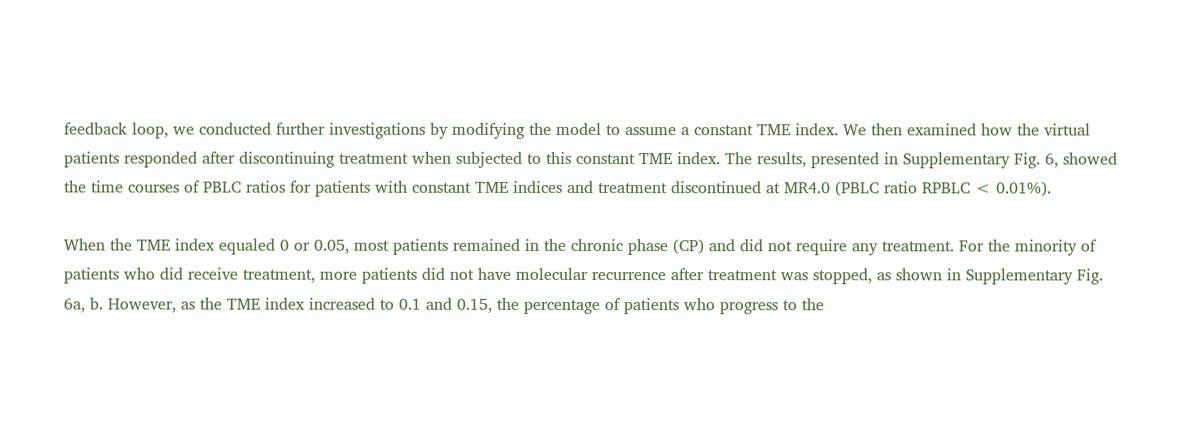feedback loop, we conducted further investigations by modifying the model to assume a constant TME index. We then examined how the virtual patients responded after discontinuing treatment when subjected to this constant TME index. The results, presented in Supplementary Fig. 6, showed the time courses of PBLC ratios for patients with constant TME indices and treatment discontinued at MR4.0 (PBLC ratio RPBLC < 0.01%).

When the TME index equaled 0 or 0.05, most patients remained in the chronic phase (CP) and did not require any treatment. For the minority of patients who did receive treatment, more patients did not have molecular recurrence after treatment was stopped, as shown in Supplementary Fig. 6a, b. However, as the TME index increased to 0.1 and 0.15, the percentage of patients who progress to the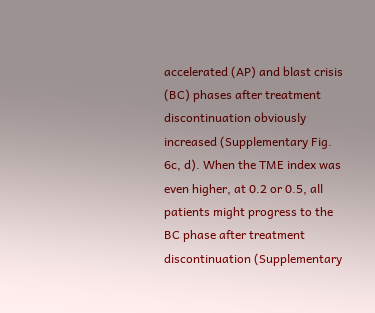accelerated (AP) and blast crisis (BC) phases after treatment discontinuation obviously increased (Supplementary Fig. 6c, d). When the TME index was even higher, at 0.2 or 0.5, all patients might progress to the BC phase after treatment discontinuation (Supplementary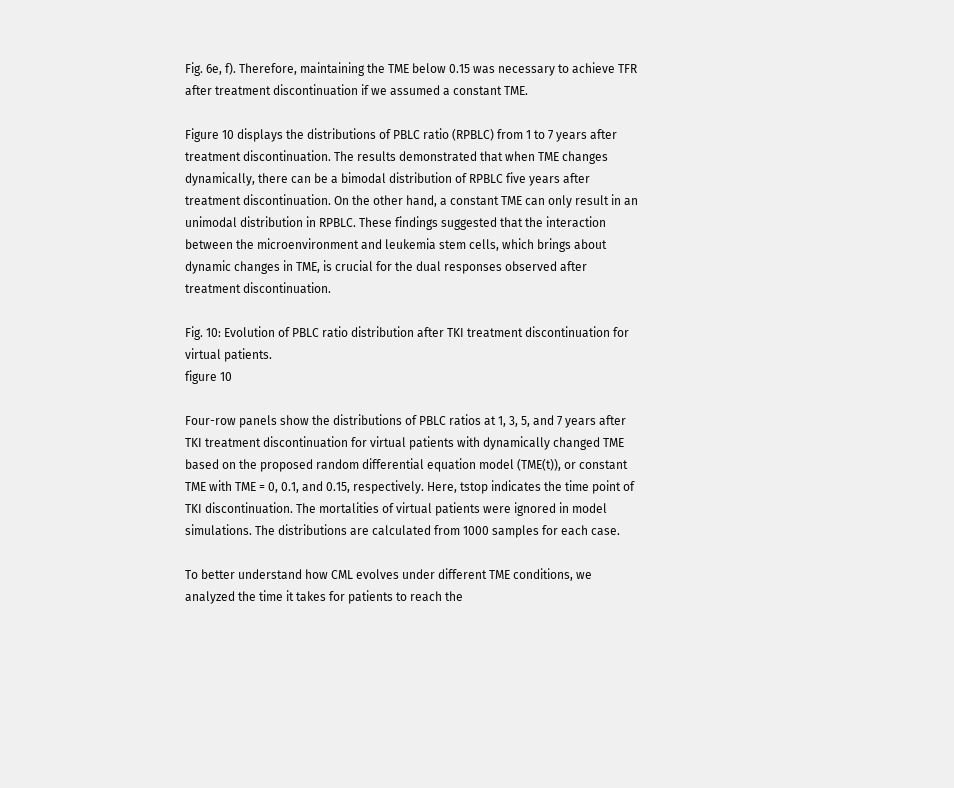Fig. 6e, f). Therefore, maintaining the TME below 0.15 was necessary to achieve TFR after treatment discontinuation if we assumed a constant TME.

Figure 10 displays the distributions of PBLC ratio (RPBLC) from 1 to 7 years after treatment discontinuation. The results demonstrated that when TME changes dynamically, there can be a bimodal distribution of RPBLC five years after treatment discontinuation. On the other hand, a constant TME can only result in an unimodal distribution in RPBLC. These findings suggested that the interaction between the microenvironment and leukemia stem cells, which brings about dynamic changes in TME, is crucial for the dual responses observed after treatment discontinuation.

Fig. 10: Evolution of PBLC ratio distribution after TKI treatment discontinuation for virtual patients.
figure 10

Four-row panels show the distributions of PBLC ratios at 1, 3, 5, and 7 years after TKI treatment discontinuation for virtual patients with dynamically changed TME based on the proposed random differential equation model (TME(t)), or constant TME with TME = 0, 0.1, and 0.15, respectively. Here, tstop indicates the time point of TKI discontinuation. The mortalities of virtual patients were ignored in model simulations. The distributions are calculated from 1000 samples for each case.

To better understand how CML evolves under different TME conditions, we analyzed the time it takes for patients to reach the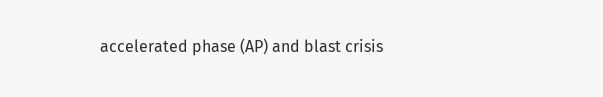accelerated phase (AP) and blast crisis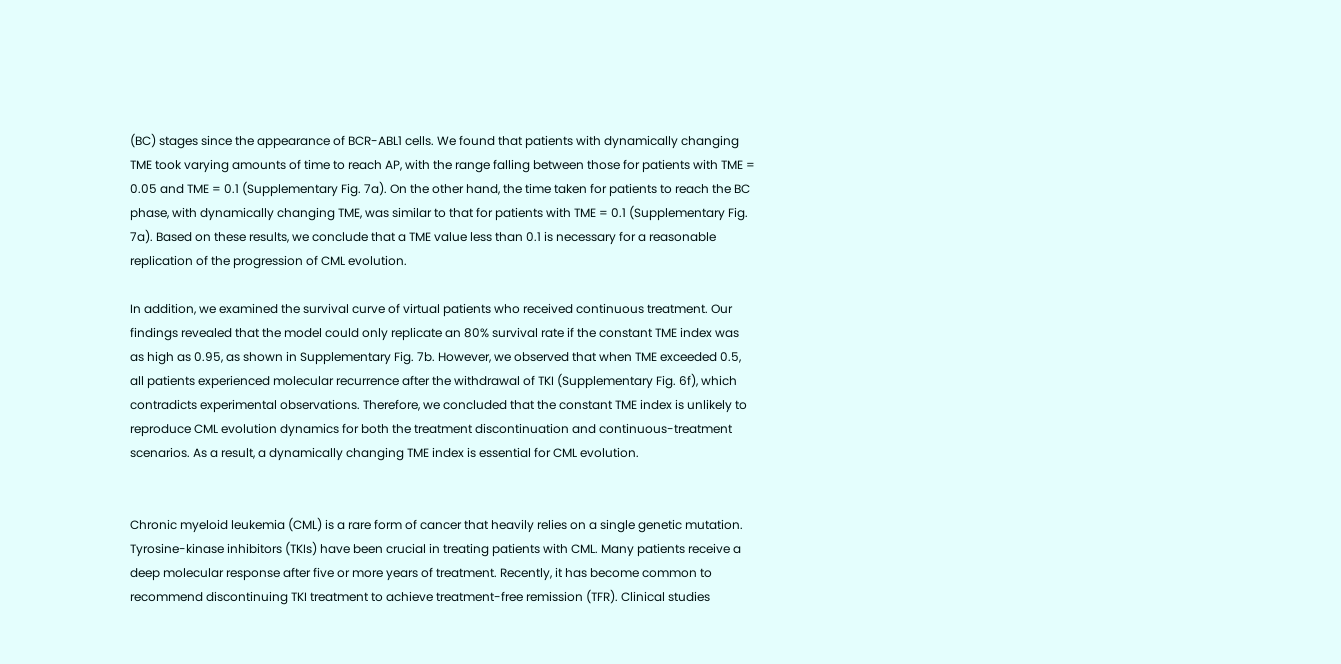(BC) stages since the appearance of BCR-ABL1 cells. We found that patients with dynamically changing TME took varying amounts of time to reach AP, with the range falling between those for patients with TME = 0.05 and TME = 0.1 (Supplementary Fig. 7a). On the other hand, the time taken for patients to reach the BC phase, with dynamically changing TME, was similar to that for patients with TME = 0.1 (Supplementary Fig. 7a). Based on these results, we conclude that a TME value less than 0.1 is necessary for a reasonable replication of the progression of CML evolution.

In addition, we examined the survival curve of virtual patients who received continuous treatment. Our findings revealed that the model could only replicate an 80% survival rate if the constant TME index was as high as 0.95, as shown in Supplementary Fig. 7b. However, we observed that when TME exceeded 0.5, all patients experienced molecular recurrence after the withdrawal of TKI (Supplementary Fig. 6f), which contradicts experimental observations. Therefore, we concluded that the constant TME index is unlikely to reproduce CML evolution dynamics for both the treatment discontinuation and continuous-treatment scenarios. As a result, a dynamically changing TME index is essential for CML evolution.


Chronic myeloid leukemia (CML) is a rare form of cancer that heavily relies on a single genetic mutation. Tyrosine-kinase inhibitors (TKIs) have been crucial in treating patients with CML. Many patients receive a deep molecular response after five or more years of treatment. Recently, it has become common to recommend discontinuing TKI treatment to achieve treatment-free remission (TFR). Clinical studies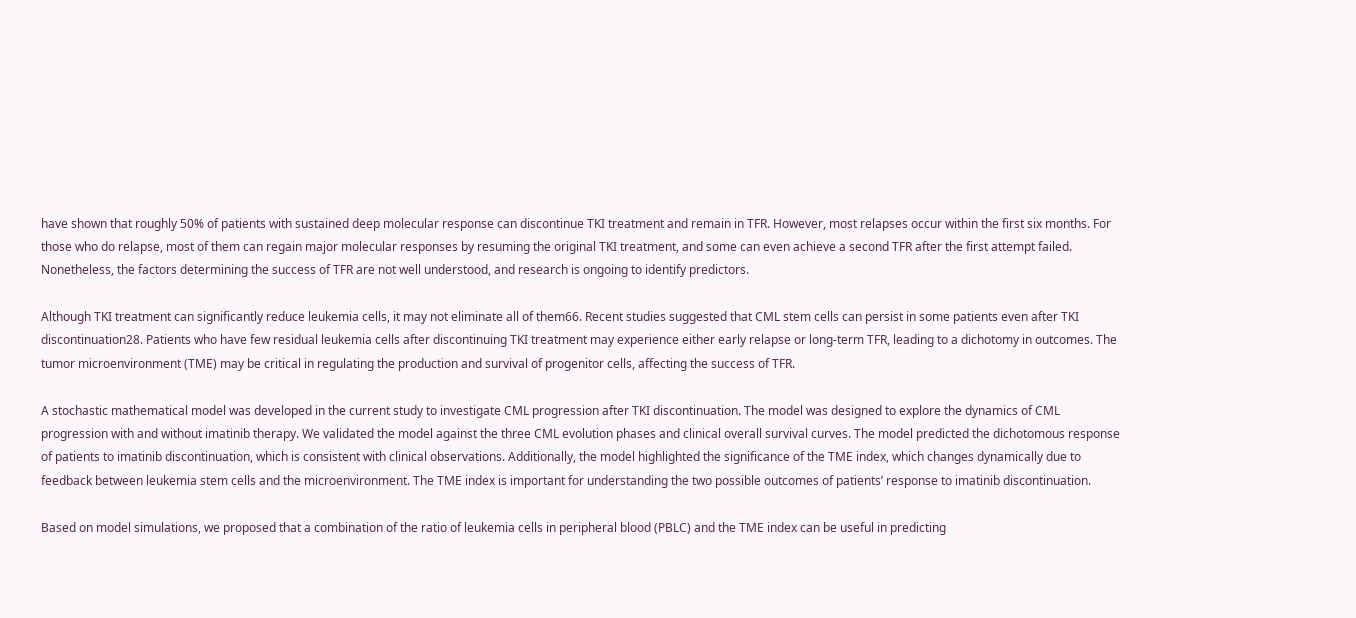have shown that roughly 50% of patients with sustained deep molecular response can discontinue TKI treatment and remain in TFR. However, most relapses occur within the first six months. For those who do relapse, most of them can regain major molecular responses by resuming the original TKI treatment, and some can even achieve a second TFR after the first attempt failed. Nonetheless, the factors determining the success of TFR are not well understood, and research is ongoing to identify predictors.

Although TKI treatment can significantly reduce leukemia cells, it may not eliminate all of them66. Recent studies suggested that CML stem cells can persist in some patients even after TKI discontinuation28. Patients who have few residual leukemia cells after discontinuing TKI treatment may experience either early relapse or long-term TFR, leading to a dichotomy in outcomes. The tumor microenvironment (TME) may be critical in regulating the production and survival of progenitor cells, affecting the success of TFR.

A stochastic mathematical model was developed in the current study to investigate CML progression after TKI discontinuation. The model was designed to explore the dynamics of CML progression with and without imatinib therapy. We validated the model against the three CML evolution phases and clinical overall survival curves. The model predicted the dichotomous response of patients to imatinib discontinuation, which is consistent with clinical observations. Additionally, the model highlighted the significance of the TME index, which changes dynamically due to feedback between leukemia stem cells and the microenvironment. The TME index is important for understanding the two possible outcomes of patients’ response to imatinib discontinuation.

Based on model simulations, we proposed that a combination of the ratio of leukemia cells in peripheral blood (PBLC) and the TME index can be useful in predicting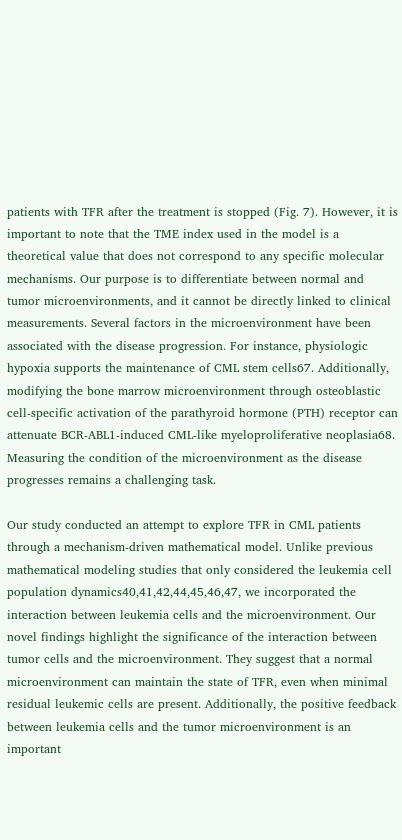patients with TFR after the treatment is stopped (Fig. 7). However, it is important to note that the TME index used in the model is a theoretical value that does not correspond to any specific molecular mechanisms. Our purpose is to differentiate between normal and tumor microenvironments, and it cannot be directly linked to clinical measurements. Several factors in the microenvironment have been associated with the disease progression. For instance, physiologic hypoxia supports the maintenance of CML stem cells67. Additionally, modifying the bone marrow microenvironment through osteoblastic cell-specific activation of the parathyroid hormone (PTH) receptor can attenuate BCR-ABL1-induced CML-like myeloproliferative neoplasia68. Measuring the condition of the microenvironment as the disease progresses remains a challenging task.

Our study conducted an attempt to explore TFR in CML patients through a mechanism-driven mathematical model. Unlike previous mathematical modeling studies that only considered the leukemia cell population dynamics40,41,42,44,45,46,47, we incorporated the interaction between leukemia cells and the microenvironment. Our novel findings highlight the significance of the interaction between tumor cells and the microenvironment. They suggest that a normal microenvironment can maintain the state of TFR, even when minimal residual leukemic cells are present. Additionally, the positive feedback between leukemia cells and the tumor microenvironment is an important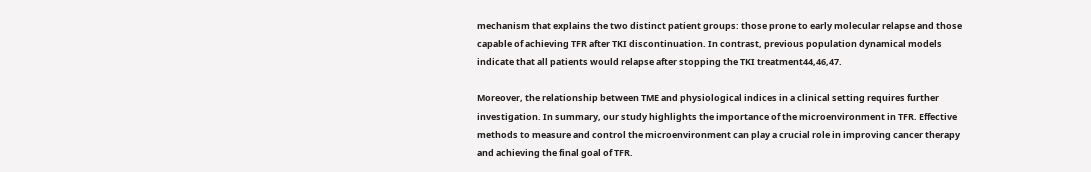mechanism that explains the two distinct patient groups: those prone to early molecular relapse and those capable of achieving TFR after TKI discontinuation. In contrast, previous population dynamical models indicate that all patients would relapse after stopping the TKI treatment44,46,47.

Moreover, the relationship between TME and physiological indices in a clinical setting requires further investigation. In summary, our study highlights the importance of the microenvironment in TFR. Effective methods to measure and control the microenvironment can play a crucial role in improving cancer therapy and achieving the final goal of TFR.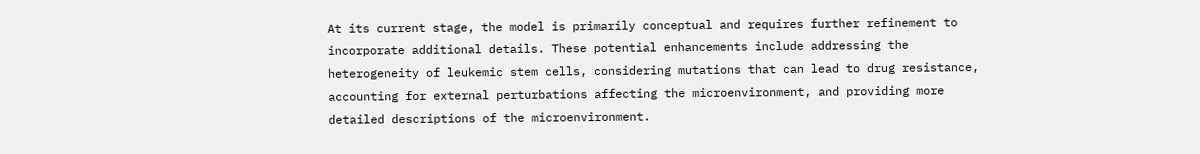At its current stage, the model is primarily conceptual and requires further refinement to incorporate additional details. These potential enhancements include addressing the heterogeneity of leukemic stem cells, considering mutations that can lead to drug resistance, accounting for external perturbations affecting the microenvironment, and providing more detailed descriptions of the microenvironment.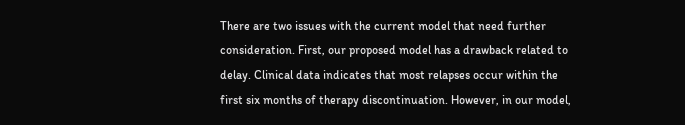There are two issues with the current model that need further consideration. First, our proposed model has a drawback related to delay. Clinical data indicates that most relapses occur within the first six months of therapy discontinuation. However, in our model,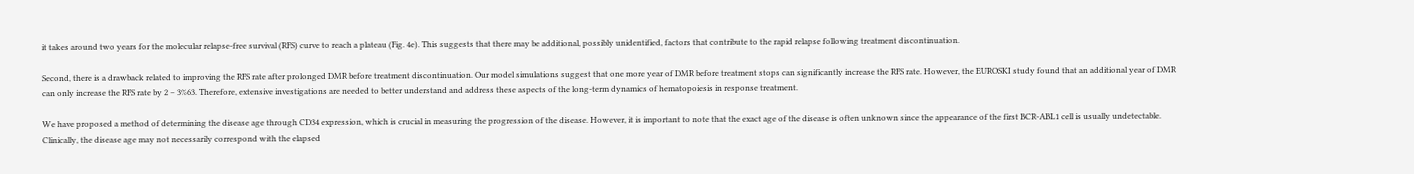it takes around two years for the molecular relapse-free survival (RFS) curve to reach a plateau (Fig. 4e). This suggests that there may be additional, possibly unidentified, factors that contribute to the rapid relapse following treatment discontinuation.

Second, there is a drawback related to improving the RFS rate after prolonged DMR before treatment discontinuation. Our model simulations suggest that one more year of DMR before treatment stops can significantly increase the RFS rate. However, the EUROSKI study found that an additional year of DMR can only increase the RFS rate by 2 − 3%63. Therefore, extensive investigations are needed to better understand and address these aspects of the long-term dynamics of hematopoiesis in response treatment.

We have proposed a method of determining the disease age through CD34 expression, which is crucial in measuring the progression of the disease. However, it is important to note that the exact age of the disease is often unknown since the appearance of the first BCR-ABL1 cell is usually undetectable. Clinically, the disease age may not necessarily correspond with the elapsed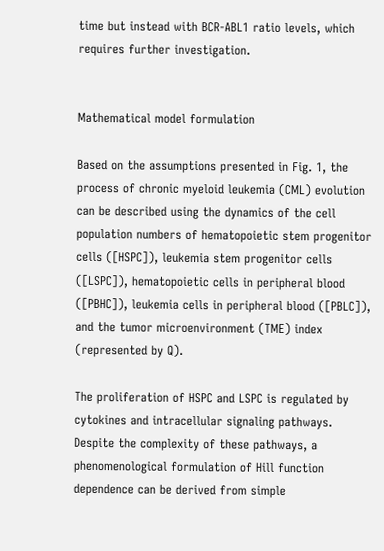time but instead with BCR-ABL1 ratio levels, which requires further investigation.


Mathematical model formulation

Based on the assumptions presented in Fig. 1, the process of chronic myeloid leukemia (CML) evolution can be described using the dynamics of the cell population numbers of hematopoietic stem progenitor cells ([HSPC]), leukemia stem progenitor cells ([LSPC]), hematopoietic cells in peripheral blood ([PBHC]), leukemia cells in peripheral blood ([PBLC]), and the tumor microenvironment (TME) index (represented by Q).

The proliferation of HSPC and LSPC is regulated by cytokines and intracellular signaling pathways. Despite the complexity of these pathways, a phenomenological formulation of Hill function dependence can be derived from simple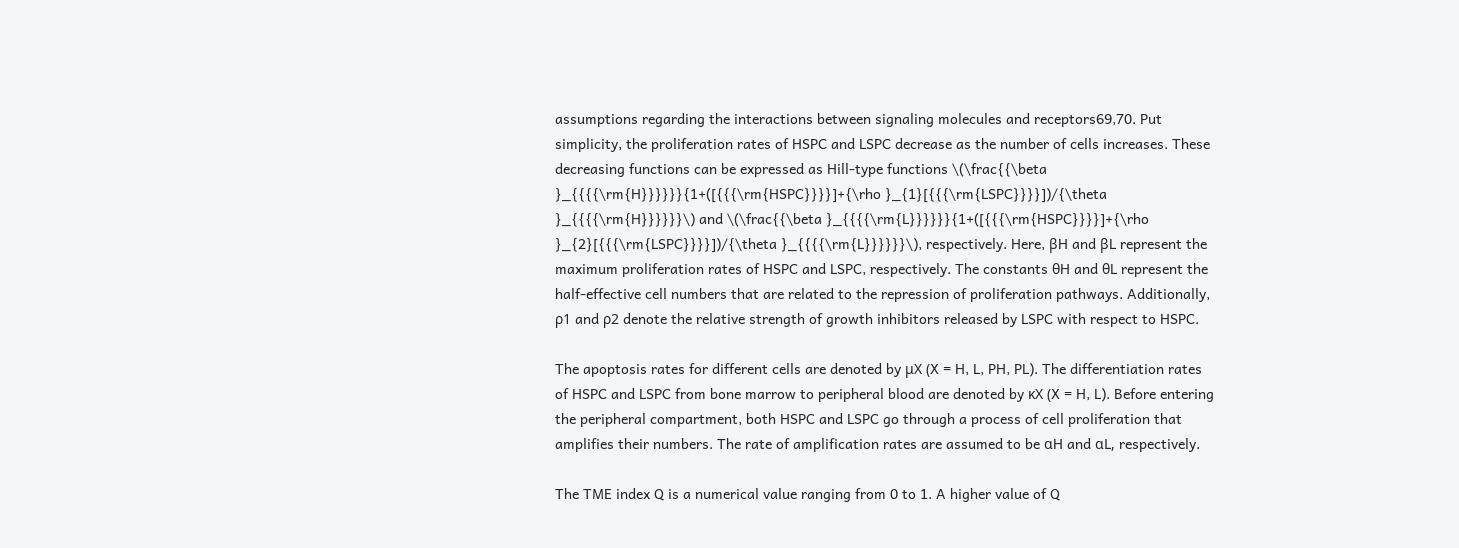assumptions regarding the interactions between signaling molecules and receptors69,70. Put simplicity, the proliferation rates of HSPC and LSPC decrease as the number of cells increases. These decreasing functions can be expressed as Hill-type functions \(\frac{{\beta }_{{{{\rm{H}}}}}}{1+([{{{\rm{HSPC}}}}]+{\rho }_{1}[{{{\rm{LSPC}}}}])/{\theta }_{{{{\rm{H}}}}}}\) and \(\frac{{\beta }_{{{{\rm{L}}}}}}{1+([{{{\rm{HSPC}}}}]+{\rho }_{2}[{{{\rm{LSPC}}}}])/{\theta }_{{{{\rm{L}}}}}}\), respectively. Here, βH and βL represent the maximum proliferation rates of HSPC and LSPC, respectively. The constants θH and θL represent the half-effective cell numbers that are related to the repression of proliferation pathways. Additionally, ρ1 and ρ2 denote the relative strength of growth inhibitors released by LSPC with respect to HSPC.

The apoptosis rates for different cells are denoted by μX (X = H, L, PH, PL). The differentiation rates of HSPC and LSPC from bone marrow to peripheral blood are denoted by κX (X = H, L). Before entering the peripheral compartment, both HSPC and LSPC go through a process of cell proliferation that amplifies their numbers. The rate of amplification rates are assumed to be αH and αL, respectively.

The TME index Q is a numerical value ranging from 0 to 1. A higher value of Q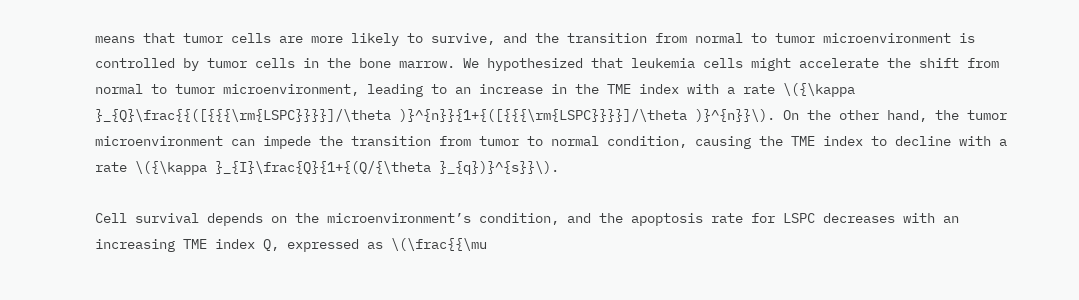means that tumor cells are more likely to survive, and the transition from normal to tumor microenvironment is controlled by tumor cells in the bone marrow. We hypothesized that leukemia cells might accelerate the shift from normal to tumor microenvironment, leading to an increase in the TME index with a rate \({\kappa }_{Q}\frac{{([{{{\rm{LSPC}}}}]/\theta )}^{n}}{1+{([{{{\rm{LSPC}}}}]/\theta )}^{n}}\). On the other hand, the tumor microenvironment can impede the transition from tumor to normal condition, causing the TME index to decline with a rate \({\kappa }_{I}\frac{Q}{1+{(Q/{\theta }_{q})}^{s}}\).

Cell survival depends on the microenvironment’s condition, and the apoptosis rate for LSPC decreases with an increasing TME index Q, expressed as \(\frac{{\mu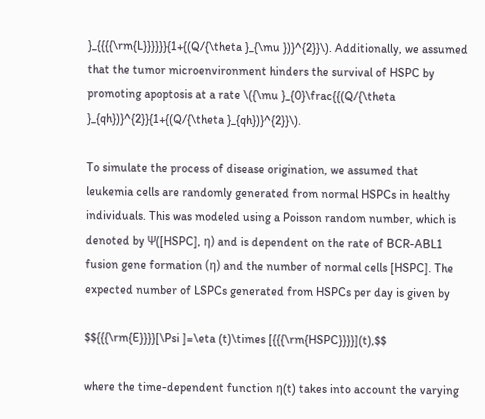}_{{{{\rm{L}}}}}}{1+{(Q/{\theta }_{\mu })}^{2}}\). Additionally, we assumed that the tumor microenvironment hinders the survival of HSPC by promoting apoptosis at a rate \({\mu }_{0}\frac{{(Q/{\theta }_{qh})}^{2}}{1+{(Q/{\theta }_{qh})}^{2}}\).

To simulate the process of disease origination, we assumed that leukemia cells are randomly generated from normal HSPCs in healthy individuals. This was modeled using a Poisson random number, which is denoted by Ψ([HSPC], η) and is dependent on the rate of BCR-ABL1 fusion gene formation (η) and the number of normal cells [HSPC]. The expected number of LSPCs generated from HSPCs per day is given by

$${{{\rm{E}}}}[\Psi ]=\eta (t)\times [{{{\rm{HSPC}}}}](t),$$

where the time-dependent function η(t) takes into account the varying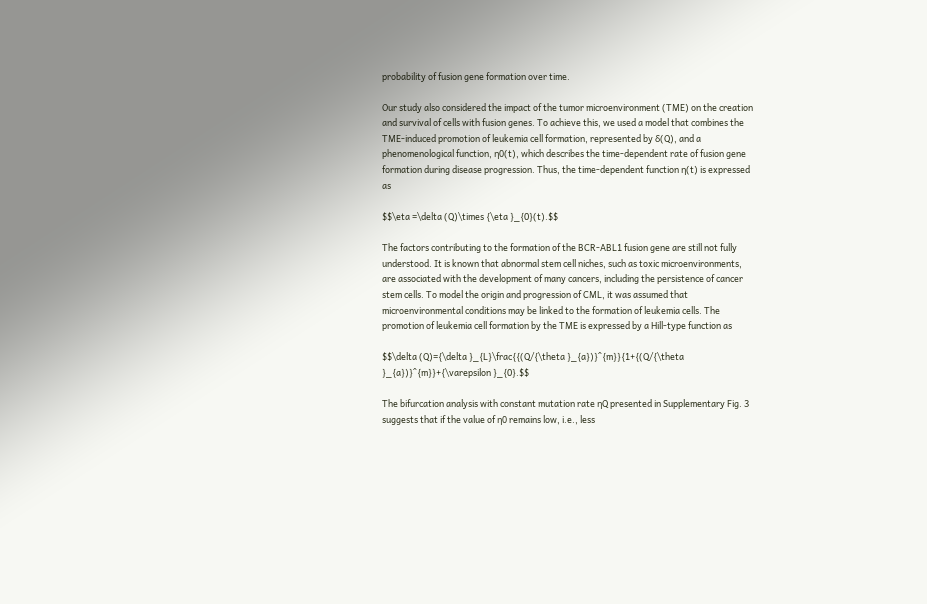probability of fusion gene formation over time.

Our study also considered the impact of the tumor microenvironment (TME) on the creation and survival of cells with fusion genes. To achieve this, we used a model that combines the TME-induced promotion of leukemia cell formation, represented by δ(Q), and a phenomenological function, η0(t), which describes the time-dependent rate of fusion gene formation during disease progression. Thus, the time-dependent function η(t) is expressed as

$$\eta =\delta (Q)\times {\eta }_{0}(t).$$

The factors contributing to the formation of the BCR-ABL1 fusion gene are still not fully understood. It is known that abnormal stem cell niches, such as toxic microenvironments, are associated with the development of many cancers, including the persistence of cancer stem cells. To model the origin and progression of CML, it was assumed that microenvironmental conditions may be linked to the formation of leukemia cells. The promotion of leukemia cell formation by the TME is expressed by a Hill-type function as

$$\delta (Q)={\delta }_{L}\frac{{(Q/{\theta }_{a})}^{m}}{1+{(Q/{\theta }_{a})}^{m}}+{\varepsilon }_{0}.$$

The bifurcation analysis with constant mutation rate ηQ presented in Supplementary Fig. 3 suggests that if the value of η0 remains low, i.e., less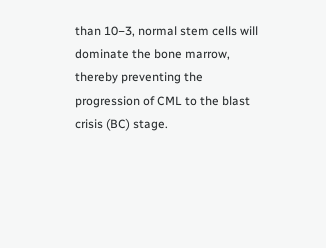than 10−3, normal stem cells will dominate the bone marrow, thereby preventing the progression of CML to the blast crisis (BC) stage.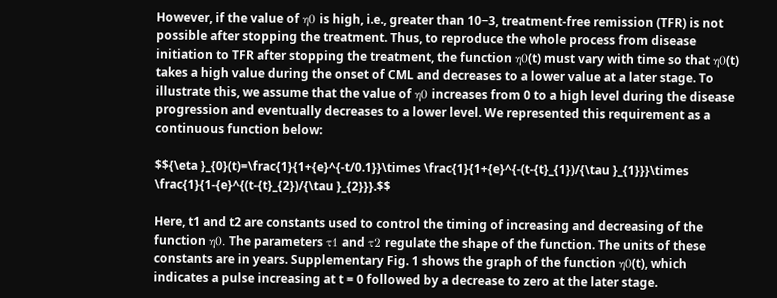However, if the value of η0 is high, i.e., greater than 10−3, treatment-free remission (TFR) is not possible after stopping the treatment. Thus, to reproduce the whole process from disease initiation to TFR after stopping the treatment, the function η0(t) must vary with time so that η0(t) takes a high value during the onset of CML and decreases to a lower value at a later stage. To illustrate this, we assume that the value of η0 increases from 0 to a high level during the disease progression and eventually decreases to a lower level. We represented this requirement as a continuous function below:

$${\eta }_{0}(t)=\frac{1}{1+{e}^{-t/0.1}}\times \frac{1}{1+{e}^{-(t-{t}_{1})/{\tau }_{1}}}\times \frac{1}{1-{e}^{(t-{t}_{2})/{\tau }_{2}}}.$$

Here, t1 and t2 are constants used to control the timing of increasing and decreasing of the function η0. The parameters τ1 and τ2 regulate the shape of the function. The units of these constants are in years. Supplementary Fig. 1 shows the graph of the function η0(t), which indicates a pulse increasing at t = 0 followed by a decrease to zero at the later stage.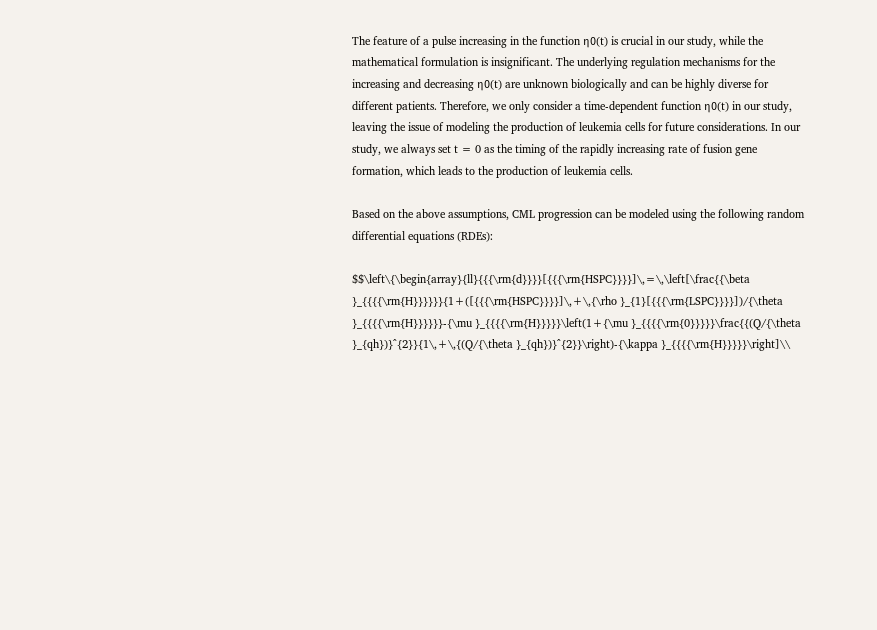The feature of a pulse increasing in the function η0(t) is crucial in our study, while the mathematical formulation is insignificant. The underlying regulation mechanisms for the increasing and decreasing η0(t) are unknown biologically and can be highly diverse for different patients. Therefore, we only consider a time-dependent function η0(t) in our study, leaving the issue of modeling the production of leukemia cells for future considerations. In our study, we always set t = 0 as the timing of the rapidly increasing rate of fusion gene formation, which leads to the production of leukemia cells.

Based on the above assumptions, CML progression can be modeled using the following random differential equations (RDEs):

$$\left\{\begin{array}{ll}{{{\rm{d}}}}[{{{\rm{HSPC}}}}]\,=\,\left[\frac{{\beta }_{{{{\rm{H}}}}}}{1+([{{{\rm{HSPC}}}}]\,+\,{\rho }_{1}[{{{\rm{LSPC}}}}])/{\theta }_{{{{\rm{H}}}}}}-{\mu }_{{{{\rm{H}}}}}\left(1+{\mu }_{{{{\rm{0}}}}}\frac{{(Q/{\theta }_{qh})}^{2}}{1\,+\,{(Q/{\theta }_{qh})}^{2}}\right)-{\kappa }_{{{{\rm{H}}}}}\right]\\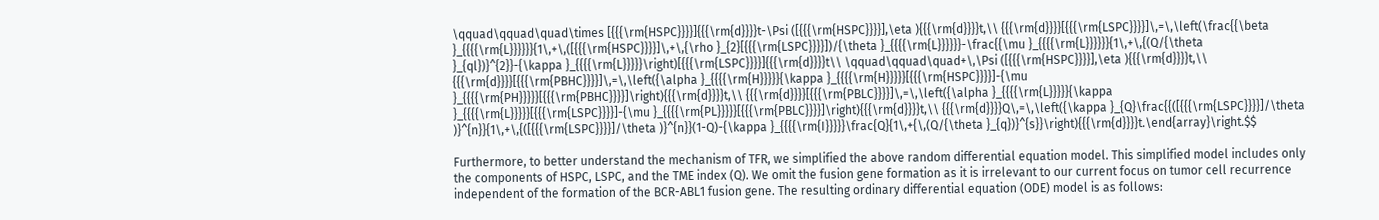\qquad\qquad\quad\times [{{{\rm{HSPC}}}}]{{{\rm{d}}}}t-\Psi ([{{{\rm{HSPC}}}}],\eta ){{{\rm{d}}}}t,\\ {{{\rm{d}}}}[{{{\rm{LSPC}}}}]\,=\,\left(\frac{{\beta }_{{{{\rm{L}}}}}}{1\,+\,([{{{\rm{HSPC}}}}]\,+\,{\rho }_{2}[{{{\rm{LSPC}}}}])/{\theta }_{{{{\rm{L}}}}}}-\frac{{\mu }_{{{{\rm{L}}}}}}{1\,+\,{(Q/{\theta }_{ql})}^{2}}-{\kappa }_{{{{\rm{L}}}}}\right)[{{{\rm{LSPC}}}}]{{{\rm{d}}}}t\\ \qquad\qquad\quad+\,\Psi ([{{{\rm{HSPC}}}}],\eta ){{{\rm{d}}}}t,\\ {{{\rm{d}}}}[{{{\rm{PBHC}}}}]\,=\,\left({\alpha }_{{{{\rm{H}}}}}{\kappa }_{{{{\rm{H}}}}}[{{{\rm{HSPC}}}}]-{\mu }_{{{{\rm{PH}}}}}[{{{\rm{PBHC}}}}]\right){{{\rm{d}}}}t,\\ {{{\rm{d}}}}[{{{\rm{PBLC}}}}]\,=\,\left({\alpha }_{{{{\rm{L}}}}}{\kappa }_{{{{\rm{L}}}}}[{{{\rm{LSPC}}}}]-{\mu }_{{{{\rm{PL}}}}}[{{{\rm{PBLC}}}}]\right){{{\rm{d}}}}t,\\ {{{\rm{d}}}}Q\,=\,\left({\kappa }_{Q}\frac{{([{{{\rm{LSPC}}}}]/\theta )}^{n}}{1\,+\,{([{{{\rm{LSPC}}}}]/\theta )}^{n}}(1-Q)-{\kappa }_{{{{\rm{I}}}}}\frac{Q}{1\,+{\,(Q/{\theta }_{q})}^{s}}\right){{{\rm{d}}}}t.\end{array}\right.$$

Furthermore, to better understand the mechanism of TFR, we simplified the above random differential equation model. This simplified model includes only the components of HSPC, LSPC, and the TME index (Q). We omit the fusion gene formation as it is irrelevant to our current focus on tumor cell recurrence independent of the formation of the BCR-ABL1 fusion gene. The resulting ordinary differential equation (ODE) model is as follows: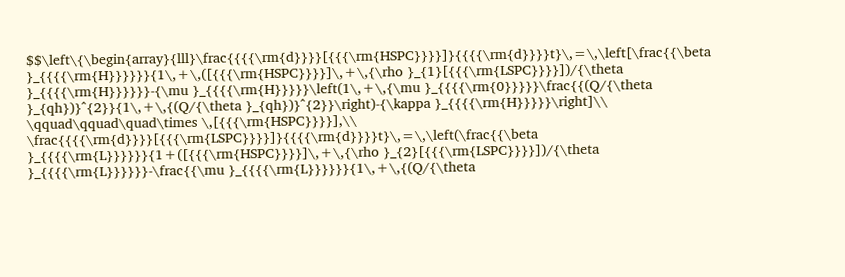$$\left\{\begin{array}{lll}\frac{{{{\rm{d}}}}[{{{\rm{HSPC}}}}]}{{{{\rm{d}}}}t}\,=\,\left[\frac{{\beta }_{{{{\rm{H}}}}}}{1\,+\,([{{{\rm{HSPC}}}}]\,+\,{\rho }_{1}[{{{\rm{LSPC}}}}])/{\theta }_{{{{\rm{H}}}}}}-{\mu }_{{{{\rm{H}}}}}\left(1\,+\,{\mu }_{{{{\rm{0}}}}}\frac{{(Q/{\theta }_{qh})}^{2}}{1\,+\,{(Q/{\theta }_{qh})}^{2}}\right)-{\kappa }_{{{{\rm{H}}}}}\right]\\ \qquad\qquad\quad\times \,[{{{\rm{HSPC}}}}],\\ \frac{{{{\rm{d}}}}[{{{\rm{LSPC}}}}]}{{{{\rm{d}}}}t}\,=\,\left(\frac{{\beta }_{{{{\rm{L}}}}}}{1+([{{{\rm{HSPC}}}}]\,+\,{\rho }_{2}[{{{\rm{LSPC}}}}])/{\theta }_{{{{\rm{L}}}}}}-\frac{{\mu }_{{{{\rm{L}}}}}}{1\,+\,{(Q/{\theta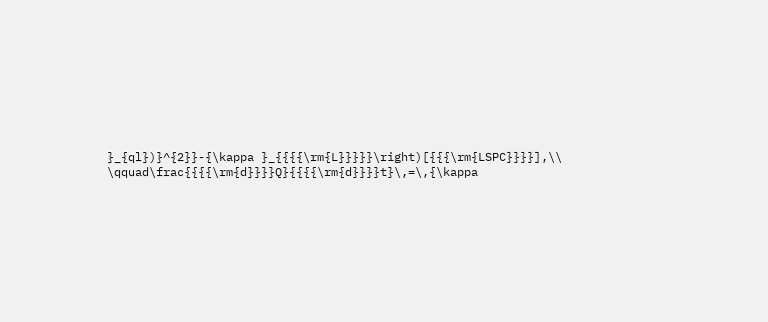}_{ql})}^{2}}-{\kappa }_{{{{\rm{L}}}}}\right)[{{{\rm{LSPC}}}}],\\ \qquad\frac{{{{\rm{d}}}}Q}{{{{\rm{d}}}}t}\,=\,{\kappa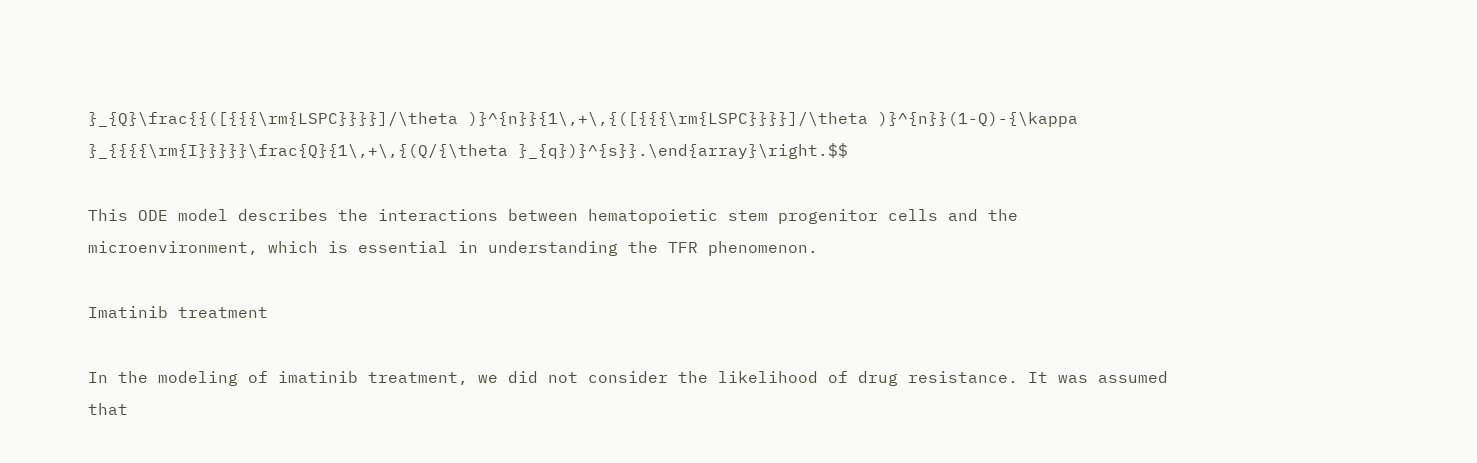}_{Q}\frac{{([{{{\rm{LSPC}}}}]/\theta )}^{n}}{1\,+\,{([{{{\rm{LSPC}}}}]/\theta )}^{n}}(1-Q)-{\kappa }_{{{{\rm{I}}}}}\frac{Q}{1\,+\,{(Q/{\theta }_{q})}^{s}}.\end{array}\right.$$

This ODE model describes the interactions between hematopoietic stem progenitor cells and the microenvironment, which is essential in understanding the TFR phenomenon.

Imatinib treatment

In the modeling of imatinib treatment, we did not consider the likelihood of drug resistance. It was assumed that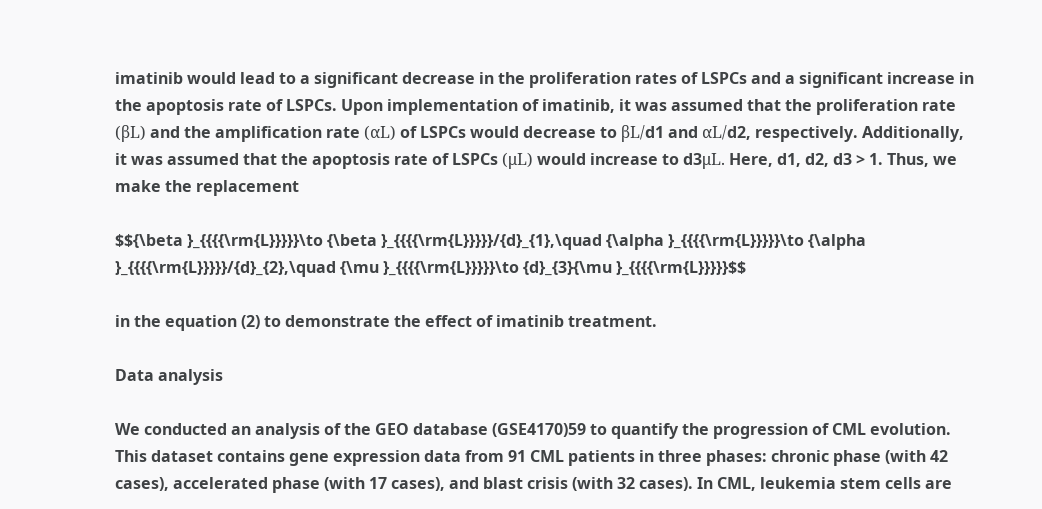imatinib would lead to a significant decrease in the proliferation rates of LSPCs and a significant increase in the apoptosis rate of LSPCs. Upon implementation of imatinib, it was assumed that the proliferation rate (βL) and the amplification rate (αL) of LSPCs would decrease to βL/d1 and αL/d2, respectively. Additionally, it was assumed that the apoptosis rate of LSPCs (μL) would increase to d3μL. Here, d1, d2, d3 > 1. Thus, we make the replacement

$${\beta }_{{{{\rm{L}}}}}\to {\beta }_{{{{\rm{L}}}}}/{d}_{1},\quad {\alpha }_{{{{\rm{L}}}}}\to {\alpha }_{{{{\rm{L}}}}}/{d}_{2},\quad {\mu }_{{{{\rm{L}}}}}\to {d}_{3}{\mu }_{{{{\rm{L}}}}}$$

in the equation (2) to demonstrate the effect of imatinib treatment.

Data analysis

We conducted an analysis of the GEO database (GSE4170)59 to quantify the progression of CML evolution. This dataset contains gene expression data from 91 CML patients in three phases: chronic phase (with 42 cases), accelerated phase (with 17 cases), and blast crisis (with 32 cases). In CML, leukemia stem cells are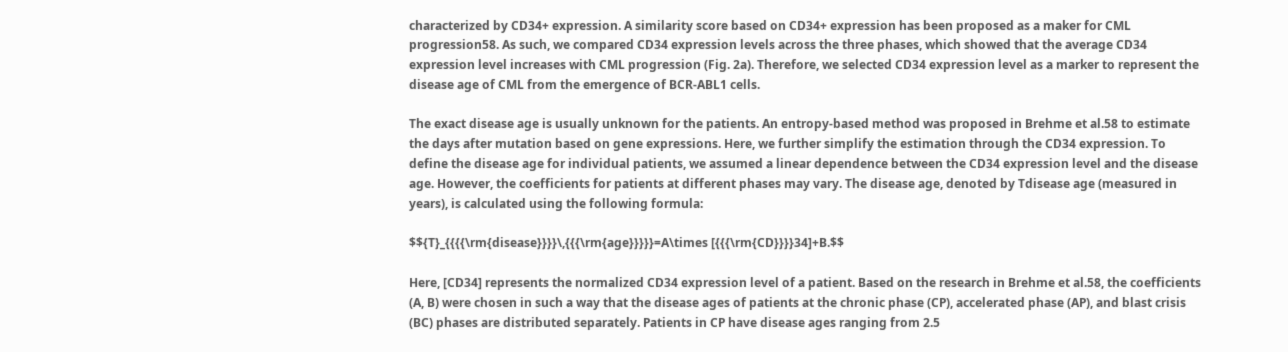characterized by CD34+ expression. A similarity score based on CD34+ expression has been proposed as a maker for CML progression58. As such, we compared CD34 expression levels across the three phases, which showed that the average CD34 expression level increases with CML progression (Fig. 2a). Therefore, we selected CD34 expression level as a marker to represent the disease age of CML from the emergence of BCR-ABL1 cells.

The exact disease age is usually unknown for the patients. An entropy-based method was proposed in Brehme et al.58 to estimate the days after mutation based on gene expressions. Here, we further simplify the estimation through the CD34 expression. To define the disease age for individual patients, we assumed a linear dependence between the CD34 expression level and the disease age. However, the coefficients for patients at different phases may vary. The disease age, denoted by Tdisease age (measured in years), is calculated using the following formula:

$${T}_{{{{\rm{disease}}}}\,{{{\rm{age}}}}}=A\times [{{{\rm{CD}}}}34]+B.$$

Here, [CD34] represents the normalized CD34 expression level of a patient. Based on the research in Brehme et al.58, the coefficients (A, B) were chosen in such a way that the disease ages of patients at the chronic phase (CP), accelerated phase (AP), and blast crisis (BC) phases are distributed separately. Patients in CP have disease ages ranging from 2.5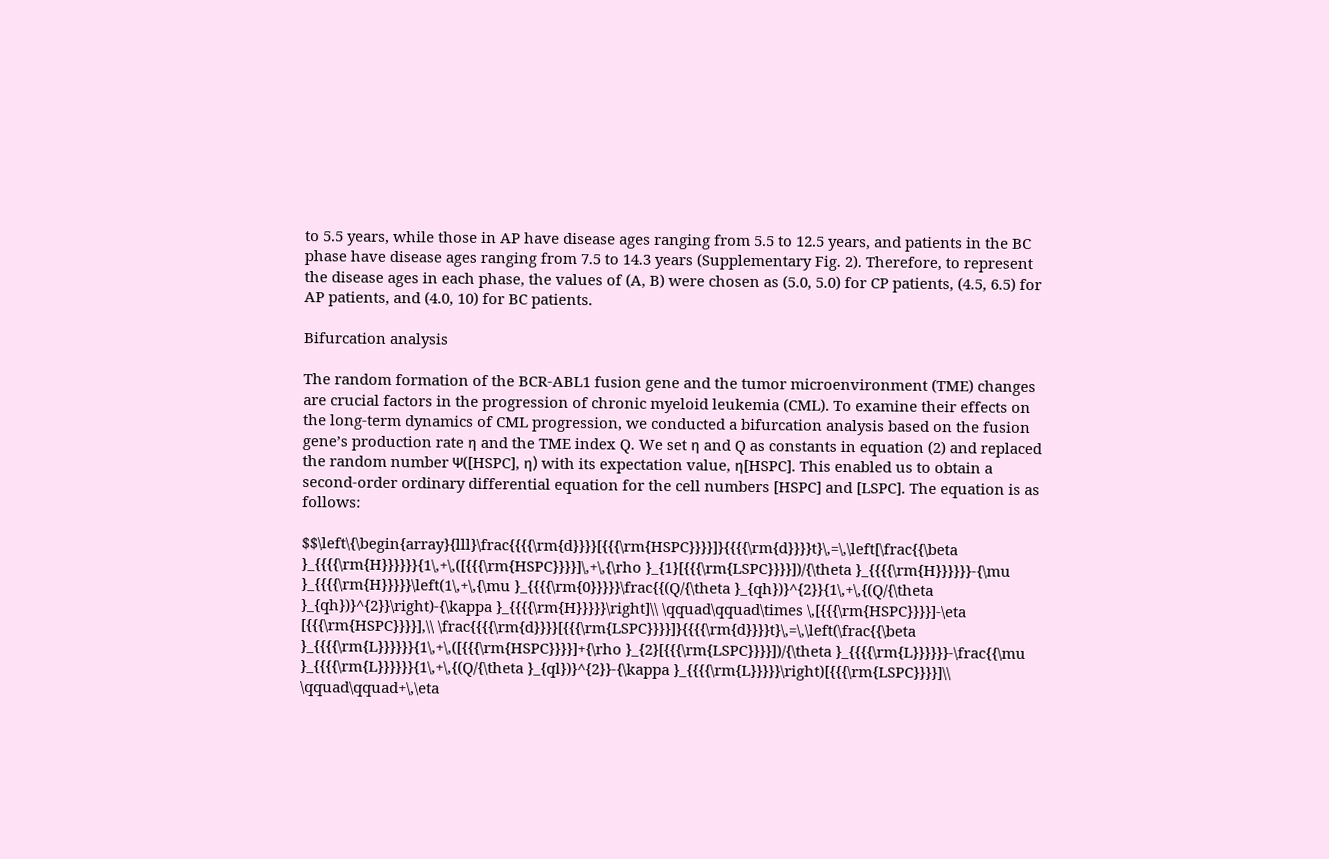to 5.5 years, while those in AP have disease ages ranging from 5.5 to 12.5 years, and patients in the BC phase have disease ages ranging from 7.5 to 14.3 years (Supplementary Fig. 2). Therefore, to represent the disease ages in each phase, the values of (A, B) were chosen as (5.0, 5.0) for CP patients, (4.5, 6.5) for AP patients, and (4.0, 10) for BC patients.

Bifurcation analysis

The random formation of the BCR-ABL1 fusion gene and the tumor microenvironment (TME) changes are crucial factors in the progression of chronic myeloid leukemia (CML). To examine their effects on the long-term dynamics of CML progression, we conducted a bifurcation analysis based on the fusion gene’s production rate η and the TME index Q. We set η and Q as constants in equation (2) and replaced the random number Ψ([HSPC], η) with its expectation value, η[HSPC]. This enabled us to obtain a second-order ordinary differential equation for the cell numbers [HSPC] and [LSPC]. The equation is as follows:

$$\left\{\begin{array}{lll}\frac{{{{\rm{d}}}}[{{{\rm{HSPC}}}}]}{{{{\rm{d}}}}t}\,=\,\left[\frac{{\beta }_{{{{\rm{H}}}}}}{1\,+\,([{{{\rm{HSPC}}}}]\,+\,{\rho }_{1}[{{{\rm{LSPC}}}}])/{\theta }_{{{{\rm{H}}}}}}-{\mu }_{{{{\rm{H}}}}}\left(1\,+\,{\mu }_{{{{\rm{0}}}}}\frac{{(Q/{\theta }_{qh})}^{2}}{1\,+\,{(Q/{\theta }_{qh})}^{2}}\right)-{\kappa }_{{{{\rm{H}}}}}\right]\\ \qquad\qquad\times \,[{{{\rm{HSPC}}}}]-\eta [{{{\rm{HSPC}}}}],\\ \frac{{{{\rm{d}}}}[{{{\rm{LSPC}}}}]}{{{{\rm{d}}}}t}\,=\,\left(\frac{{\beta }_{{{{\rm{L}}}}}}{1\,+\,([{{{\rm{HSPC}}}}]+{\rho }_{2}[{{{\rm{LSPC}}}}])/{\theta }_{{{{\rm{L}}}}}}-\frac{{\mu }_{{{{\rm{L}}}}}}{1\,+\,{(Q/{\theta }_{ql})}^{2}}-{\kappa }_{{{{\rm{L}}}}}\right)[{{{\rm{LSPC}}}}]\\ \qquad\qquad+\,\eta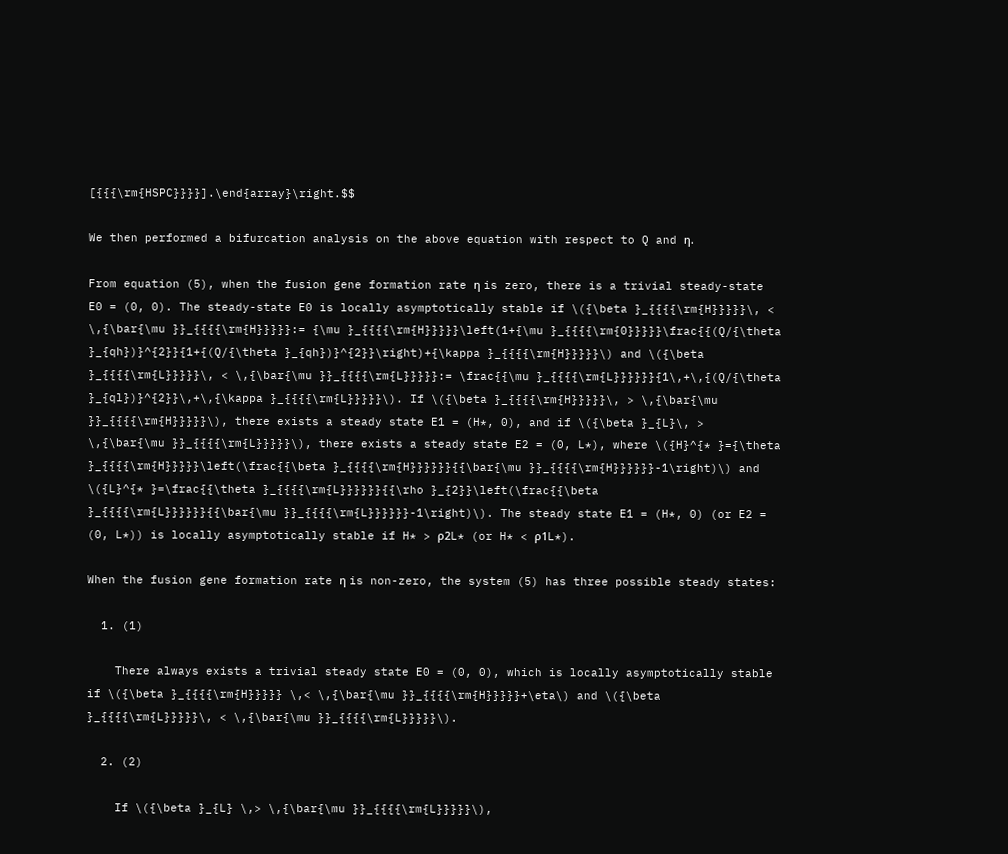[{{{\rm{HSPC}}}}].\end{array}\right.$$

We then performed a bifurcation analysis on the above equation with respect to Q and η.

From equation (5), when the fusion gene formation rate η is zero, there is a trivial steady-state E0 = (0, 0). The steady-state E0 is locally asymptotically stable if \({\beta }_{{{{\rm{H}}}}}\, < \,{\bar{\mu }}_{{{{\rm{H}}}}}:= {\mu }_{{{{\rm{H}}}}}\left(1+{\mu }_{{{{\rm{0}}}}}\frac{{(Q/{\theta }_{qh})}^{2}}{1+{(Q/{\theta }_{qh})}^{2}}\right)+{\kappa }_{{{{\rm{H}}}}}\) and \({\beta }_{{{{\rm{L}}}}}\, < \,{\bar{\mu }}_{{{{\rm{L}}}}}:= \frac{{\mu }_{{{{\rm{L}}}}}}{1\,+\,{(Q/{\theta }_{ql})}^{2}}\,+\,{\kappa }_{{{{\rm{L}}}}}\). If \({\beta }_{{{{\rm{H}}}}}\, > \,{\bar{\mu }}_{{{{\rm{H}}}}}\), there exists a steady state E1 = (H*, 0), and if \({\beta }_{L}\, > \,{\bar{\mu }}_{{{{\rm{L}}}}}\), there exists a steady state E2 = (0, L*), where \({H}^{* }={\theta }_{{{{\rm{H}}}}}\left(\frac{{\beta }_{{{{\rm{H}}}}}}{{\bar{\mu }}_{{{{\rm{H}}}}}}-1\right)\) and \({L}^{* }=\frac{{\theta }_{{{{\rm{L}}}}}}{{\rho }_{2}}\left(\frac{{\beta }_{{{{\rm{L}}}}}}{{\bar{\mu }}_{{{{\rm{L}}}}}}-1\right)\). The steady state E1 = (H*, 0) (or E2 = (0, L*)) is locally asymptotically stable if H* > ρ2L* (or H* < ρ1L*).

When the fusion gene formation rate η is non-zero, the system (5) has three possible steady states:

  1. (1)

    There always exists a trivial steady state E0 = (0, 0), which is locally asymptotically stable if \({\beta }_{{{{\rm{H}}}}} \,< \,{\bar{\mu }}_{{{{\rm{H}}}}}+\eta\) and \({\beta }_{{{{\rm{L}}}}}\, < \,{\bar{\mu }}_{{{{\rm{L}}}}}\).

  2. (2)

    If \({\beta }_{L} \,> \,{\bar{\mu }}_{{{{\rm{L}}}}}\),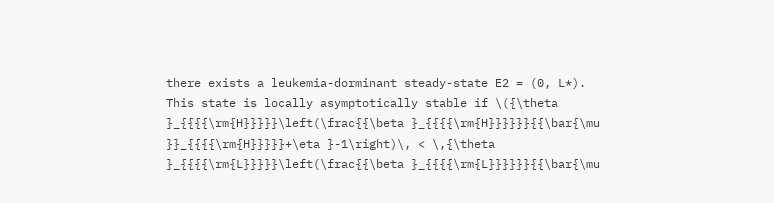there exists a leukemia-dorminant steady-state E2 = (0, L*). This state is locally asymptotically stable if \({\theta }_{{{{\rm{H}}}}}\left(\frac{{\beta }_{{{{\rm{H}}}}}}{{\bar{\mu }}_{{{{\rm{H}}}}}+\eta }-1\right)\, < \,{\theta }_{{{{\rm{L}}}}}\left(\frac{{\beta }_{{{{\rm{L}}}}}}{{\bar{\mu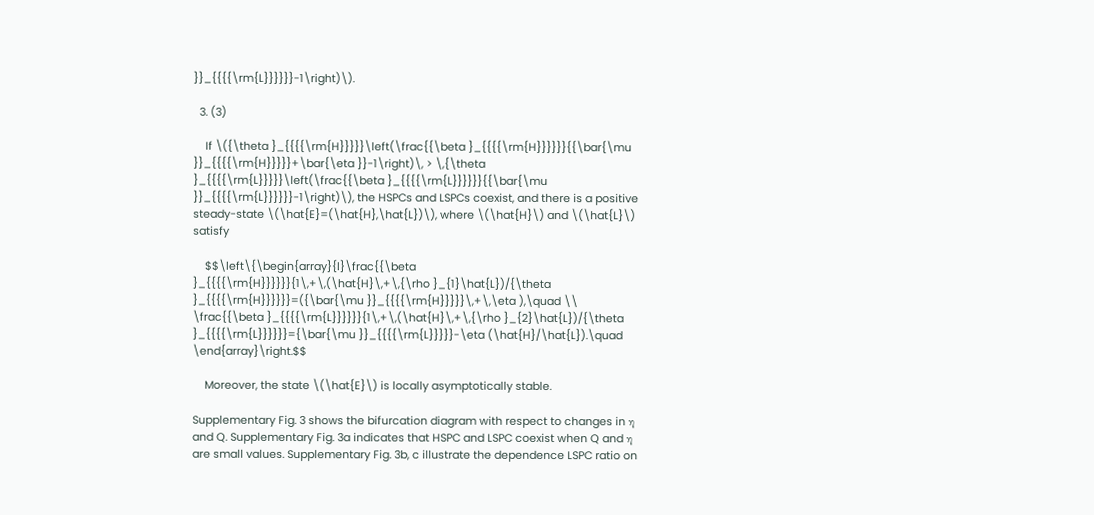}}_{{{{\rm{L}}}}}}-1\right)\).

  3. (3)

    If \({\theta }_{{{{\rm{H}}}}}\left(\frac{{\beta }_{{{{\rm{H}}}}}}{{\bar{\mu }}_{{{{\rm{H}}}}}+\bar{\eta }}-1\right)\, > \,{\theta }_{{{{\rm{L}}}}}\left(\frac{{\beta }_{{{{\rm{L}}}}}}{{\bar{\mu }}_{{{{\rm{L}}}}}}-1\right)\), the HSPCs and LSPCs coexist, and there is a positive steady-state \(\hat{E}=(\hat{H},\hat{L})\), where \(\hat{H}\) and \(\hat{L}\) satisfy

    $$\left\{\begin{array}{l}\frac{{\beta }_{{{{\rm{H}}}}}}{1\,+\,(\hat{H}\,+\,{\rho }_{1}\hat{L})/{\theta }_{{{{\rm{H}}}}}}=({\bar{\mu }}_{{{{\rm{H}}}}}\,+\,\eta ),\quad \\ \frac{{\beta }_{{{{\rm{L}}}}}}{1\,+\,(\hat{H}\,+\,{\rho }_{2}\hat{L})/{\theta }_{{{{\rm{L}}}}}}={\bar{\mu }}_{{{{\rm{L}}}}}-\eta (\hat{H}/\hat{L}).\quad \end{array}\right.$$

    Moreover, the state \(\hat{E}\) is locally asymptotically stable.

Supplementary Fig. 3 shows the bifurcation diagram with respect to changes in η and Q. Supplementary Fig. 3a indicates that HSPC and LSPC coexist when Q and η are small values. Supplementary Fig. 3b, c illustrate the dependence LSPC ratio on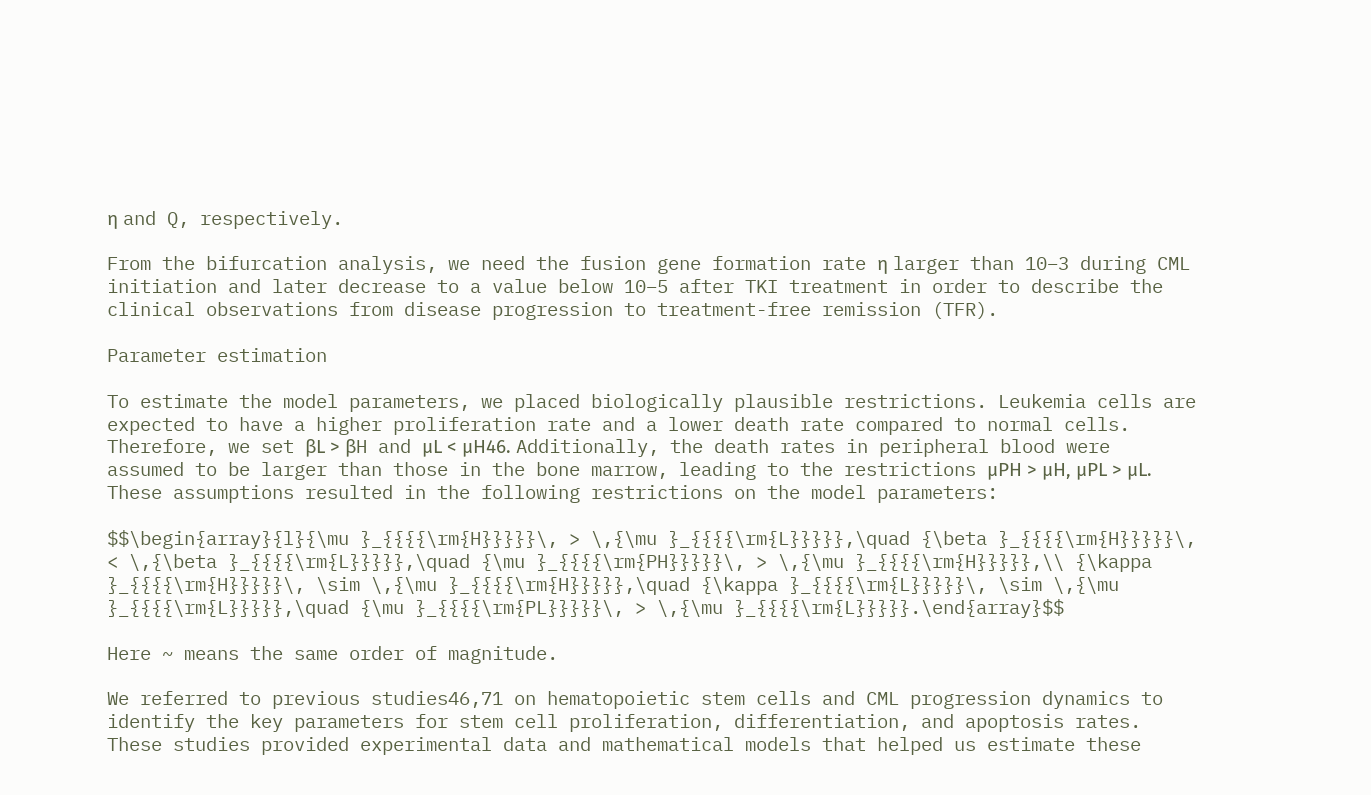η and Q, respectively.

From the bifurcation analysis, we need the fusion gene formation rate η larger than 10−3 during CML initiation and later decrease to a value below 10−5 after TKI treatment in order to describe the clinical observations from disease progression to treatment-free remission (TFR).

Parameter estimation

To estimate the model parameters, we placed biologically plausible restrictions. Leukemia cells are expected to have a higher proliferation rate and a lower death rate compared to normal cells. Therefore, we set βL > βH and μL < μH46. Additionally, the death rates in peripheral blood were assumed to be larger than those in the bone marrow, leading to the restrictions μPH > μH, μPL > μL. These assumptions resulted in the following restrictions on the model parameters:

$$\begin{array}{l}{\mu }_{{{{\rm{H}}}}}\, > \,{\mu }_{{{{\rm{L}}}}},\quad {\beta }_{{{{\rm{H}}}}}\, < \,{\beta }_{{{{\rm{L}}}}},\quad {\mu }_{{{{\rm{PH}}}}}\, > \,{\mu }_{{{{\rm{H}}}}},\\ {\kappa }_{{{{\rm{H}}}}}\, \sim \,{\mu }_{{{{\rm{H}}}}},\quad {\kappa }_{{{{\rm{L}}}}}\, \sim \,{\mu }_{{{{\rm{L}}}}},\quad {\mu }_{{{{\rm{PL}}}}}\, > \,{\mu }_{{{{\rm{L}}}}}.\end{array}$$

Here ~ means the same order of magnitude.

We referred to previous studies46,71 on hematopoietic stem cells and CML progression dynamics to identify the key parameters for stem cell proliferation, differentiation, and apoptosis rates. These studies provided experimental data and mathematical models that helped us estimate these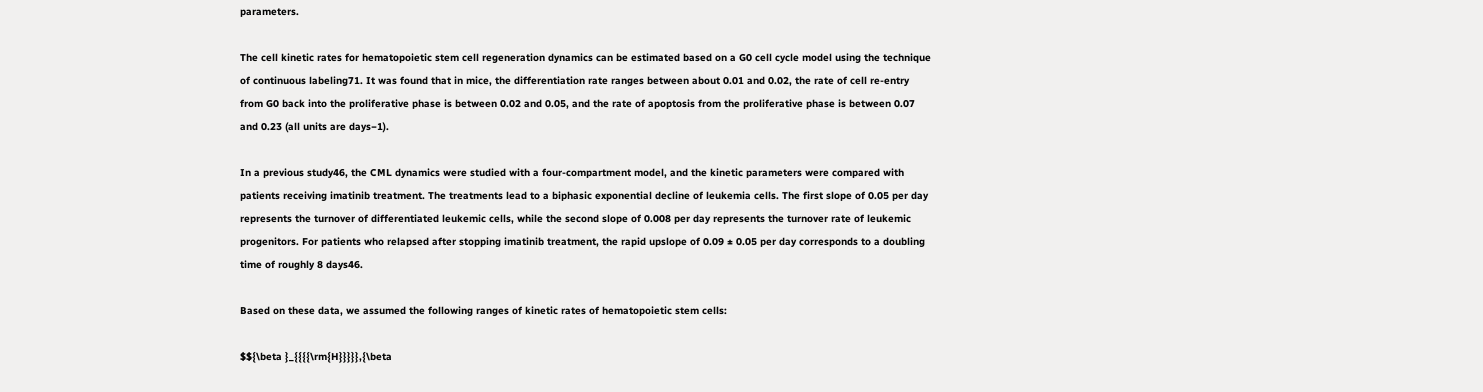parameters.

The cell kinetic rates for hematopoietic stem cell regeneration dynamics can be estimated based on a G0 cell cycle model using the technique of continuous labeling71. It was found that in mice, the differentiation rate ranges between about 0.01 and 0.02, the rate of cell re-entry from G0 back into the proliferative phase is between 0.02 and 0.05, and the rate of apoptosis from the proliferative phase is between 0.07 and 0.23 (all units are days−1).

In a previous study46, the CML dynamics were studied with a four-compartment model, and the kinetic parameters were compared with patients receiving imatinib treatment. The treatments lead to a biphasic exponential decline of leukemia cells. The first slope of 0.05 per day represents the turnover of differentiated leukemic cells, while the second slope of 0.008 per day represents the turnover rate of leukemic progenitors. For patients who relapsed after stopping imatinib treatment, the rapid upslope of 0.09 ± 0.05 per day corresponds to a doubling time of roughly 8 days46.

Based on these data, we assumed the following ranges of kinetic rates of hematopoietic stem cells:

$${\beta }_{{{{\rm{H}}}}},{\beta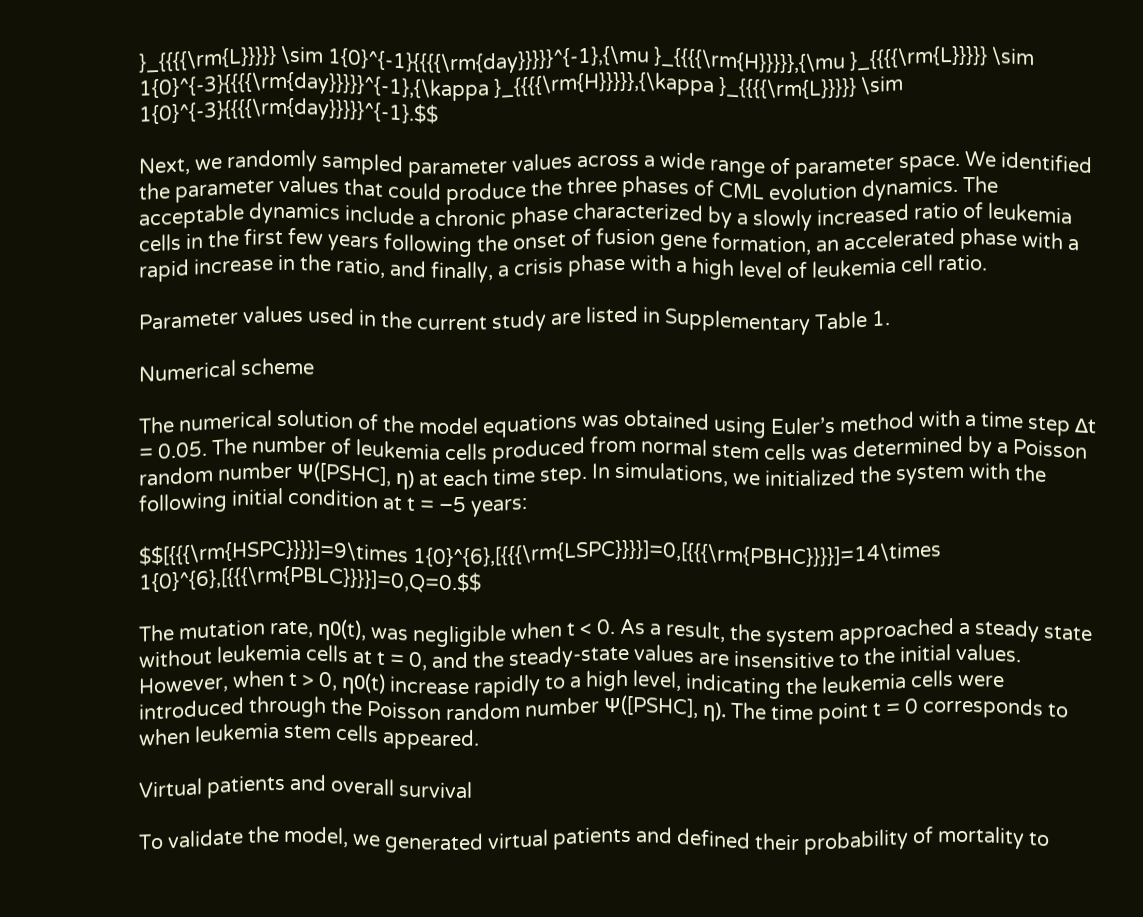}_{{{{\rm{L}}}}} \sim 1{0}^{-1}{{{{\rm{day}}}}}^{-1},{\mu }_{{{{\rm{H}}}}},{\mu }_{{{{\rm{L}}}}} \sim 1{0}^{-3}{{{{\rm{day}}}}}^{-1},{\kappa }_{{{{\rm{H}}}}},{\kappa }_{{{{\rm{L}}}}} \sim 1{0}^{-3}{{{{\rm{day}}}}}^{-1}.$$

Next, we randomly sampled parameter values across a wide range of parameter space. We identified the parameter values that could produce the three phases of CML evolution dynamics. The acceptable dynamics include a chronic phase characterized by a slowly increased ratio of leukemia cells in the first few years following the onset of fusion gene formation, an accelerated phase with a rapid increase in the ratio, and finally, a crisis phase with a high level of leukemia cell ratio.

Parameter values used in the current study are listed in Supplementary Table 1.

Numerical scheme

The numerical solution of the model equations was obtained using Euler’s method with a time step Δt = 0.05. The number of leukemia cells produced from normal stem cells was determined by a Poisson random number Ψ([PSHC], η) at each time step. In simulations, we initialized the system with the following initial condition at t = −5 years:

$$[{{{\rm{HSPC}}}}]=9\times 1{0}^{6},[{{{\rm{LSPC}}}}]=0,[{{{\rm{PBHC}}}}]=14\times 1{0}^{6},[{{{\rm{PBLC}}}}]=0,Q=0.$$

The mutation rate, η0(t), was negligible when t < 0. As a result, the system approached a steady state without leukemia cells at t = 0, and the steady-state values are insensitive to the initial values. However, when t > 0, η0(t) increase rapidly to a high level, indicating the leukemia cells were introduced through the Poisson random number Ψ([PSHC], η). The time point t = 0 corresponds to when leukemia stem cells appeared.

Virtual patients and overall survival

To validate the model, we generated virtual patients and defined their probability of mortality to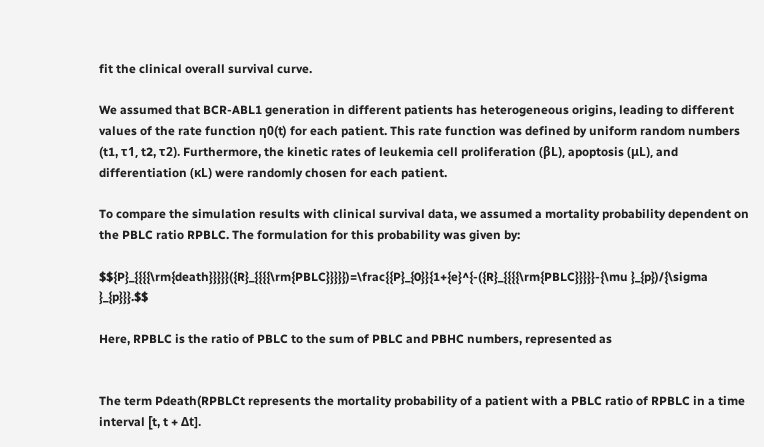fit the clinical overall survival curve.

We assumed that BCR-ABL1 generation in different patients has heterogeneous origins, leading to different values of the rate function η0(t) for each patient. This rate function was defined by uniform random numbers (t1, τ1, t2, τ2). Furthermore, the kinetic rates of leukemia cell proliferation (βL), apoptosis (μL), and differentiation (κL) were randomly chosen for each patient.

To compare the simulation results with clinical survival data, we assumed a mortality probability dependent on the PBLC ratio RPBLC. The formulation for this probability was given by:

$${P}_{{{{\rm{death}}}}}({R}_{{{{\rm{PBLC}}}}})=\frac{{P}_{0}}{1+{e}^{-({R}_{{{{\rm{PBLC}}}}}-{\mu }_{p})/{\sigma }_{p}}}.$$

Here, RPBLC is the ratio of PBLC to the sum of PBLC and PBHC numbers, represented as


The term Pdeath(RPBLCt represents the mortality probability of a patient with a PBLC ratio of RPBLC in a time interval [t, t + Δt].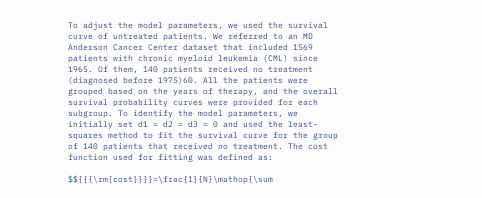To adjust the model parameters, we used the survival curve of untreated patients. We referred to an MD Anderson Cancer Center dataset that included 1569 patients with chronic myeloid leukemia (CML) since 1965. Of them, 140 patients received no treatment (diagnosed before 1975)60. All the patients were grouped based on the years of therapy, and the overall survival probability curves were provided for each subgroup. To identify the model parameters, we initially set d1 = d2 = d3 = 0 and used the least-squares method to fit the survival curve for the group of 140 patients that received no treatment. The cost function used for fitting was defined as:

$${{{\rm{cost}}}}=\frac{1}{N}\mathop{\sum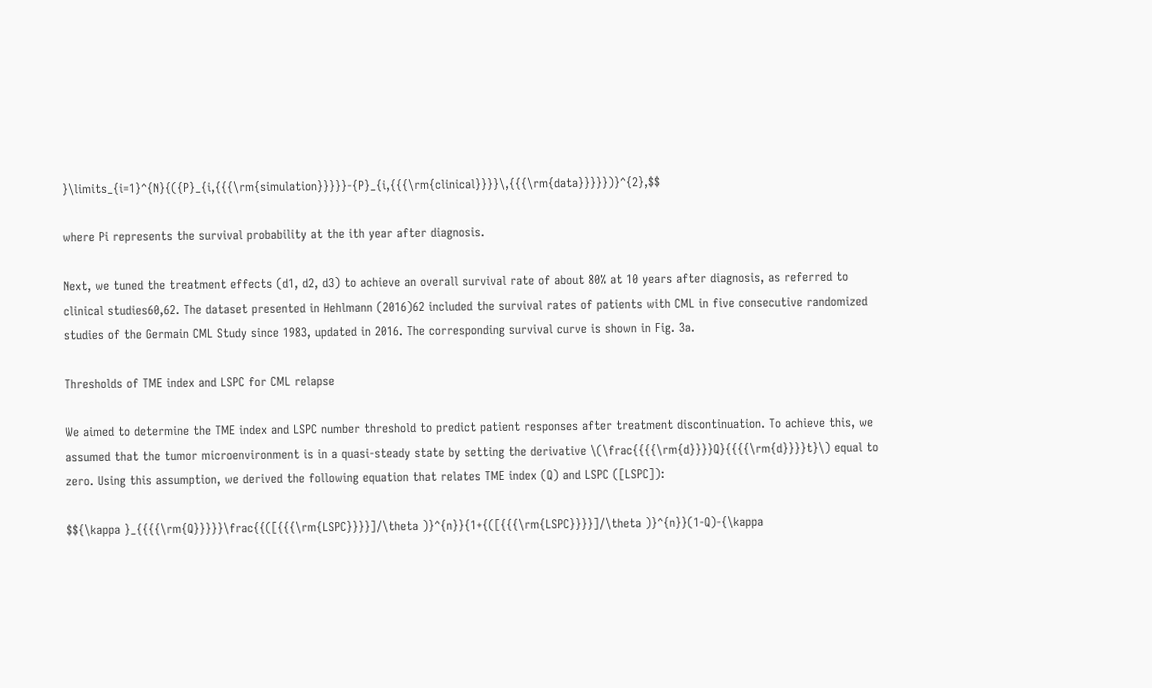}\limits_{i=1}^{N}{({P}_{i,{{{\rm{simulation}}}}}-{P}_{i,{{{\rm{clinical}}}}\,{{{\rm{data}}}}})}^{2},$$

where Pi represents the survival probability at the ith year after diagnosis.

Next, we tuned the treatment effects (d1, d2, d3) to achieve an overall survival rate of about 80% at 10 years after diagnosis, as referred to clinical studies60,62. The dataset presented in Hehlmann (2016)62 included the survival rates of patients with CML in five consecutive randomized studies of the Germain CML Study since 1983, updated in 2016. The corresponding survival curve is shown in Fig. 3a.

Thresholds of TME index and LSPC for CML relapse

We aimed to determine the TME index and LSPC number threshold to predict patient responses after treatment discontinuation. To achieve this, we assumed that the tumor microenvironment is in a quasi-steady state by setting the derivative \(\frac{{{{\rm{d}}}}Q}{{{{\rm{d}}}}t}\) equal to zero. Using this assumption, we derived the following equation that relates TME index (Q) and LSPC ([LSPC]):

$${\kappa }_{{{{\rm{Q}}}}}\frac{{([{{{\rm{LSPC}}}}]/\theta )}^{n}}{1+{([{{{\rm{LSPC}}}}]/\theta )}^{n}}(1-Q)-{\kappa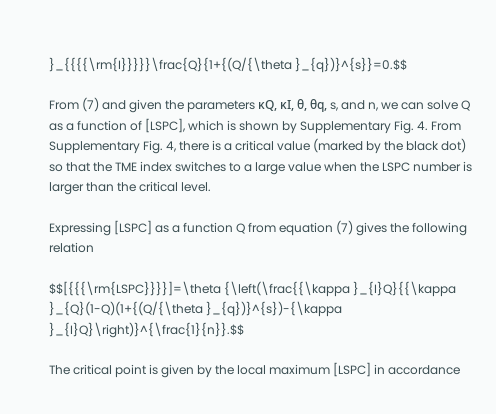}_{{{{\rm{I}}}}}\frac{Q}{1+{(Q/{\theta }_{q})}^{s}}=0.$$

From (7) and given the parameters κQ, κI, θ, θq, s, and n, we can solve Q as a function of [LSPC], which is shown by Supplementary Fig. 4. From Supplementary Fig. 4, there is a critical value (marked by the black dot) so that the TME index switches to a large value when the LSPC number is larger than the critical level.

Expressing [LSPC] as a function Q from equation (7) gives the following relation

$$[{{{\rm{LSPC}}}}]=\theta {\left(\frac{{\kappa }_{I}Q}{{\kappa }_{Q}(1-Q)(1+{(Q/{\theta }_{q})}^{s})-{\kappa }_{I}Q}\right)}^{\frac{1}{n}}.$$

The critical point is given by the local maximum [LSPC] in accordance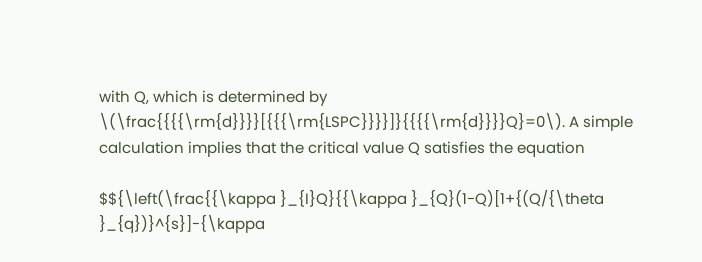with Q, which is determined by \(\frac{{{{\rm{d}}}}[{{{\rm{LSPC}}}}]}{{{{\rm{d}}}}Q}=0\). A simple calculation implies that the critical value Q satisfies the equation

$${\left(\frac{{\kappa }_{I}Q}{{\kappa }_{Q}(1-Q)[1+{(Q/{\theta }_{q})}^{s}]-{\kappa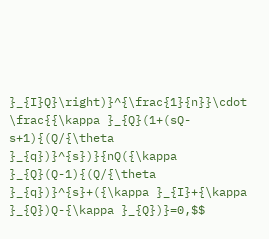}_{I}Q}\right)}^{\frac{1}{n}}\cdot \frac{{\kappa }_{Q}(1+(sQ-s+1){(Q/{\theta }_{q})}^{s})}{nQ({\kappa }_{Q}(Q-1){(Q/{\theta }_{q})}^{s}+({\kappa }_{I}+{\kappa }_{Q})Q-{\kappa }_{Q})}=0,$$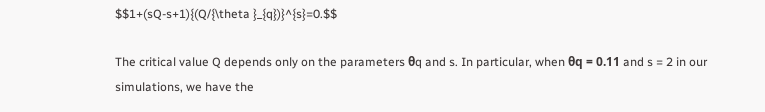$$1+(sQ-s+1){(Q/{\theta }_{q})}^{s}=0.$$

The critical value Q depends only on the parameters θq and s. In particular, when θq = 0.11 and s = 2 in our simulations, we have the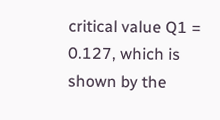critical value Q1 = 0.127, which is shown by the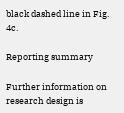black dashed line in Fig. 4c.

Reporting summary

Further information on research design is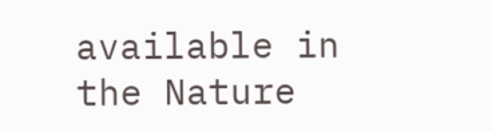available in the Nature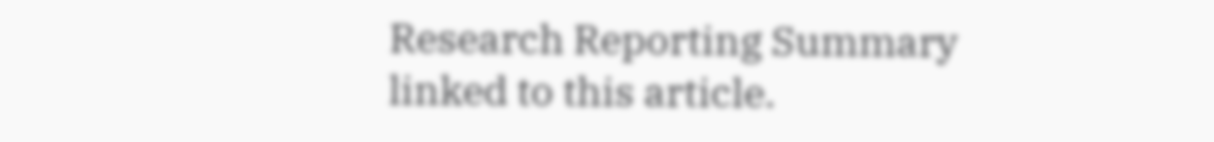Research Reporting Summary linked to this article.